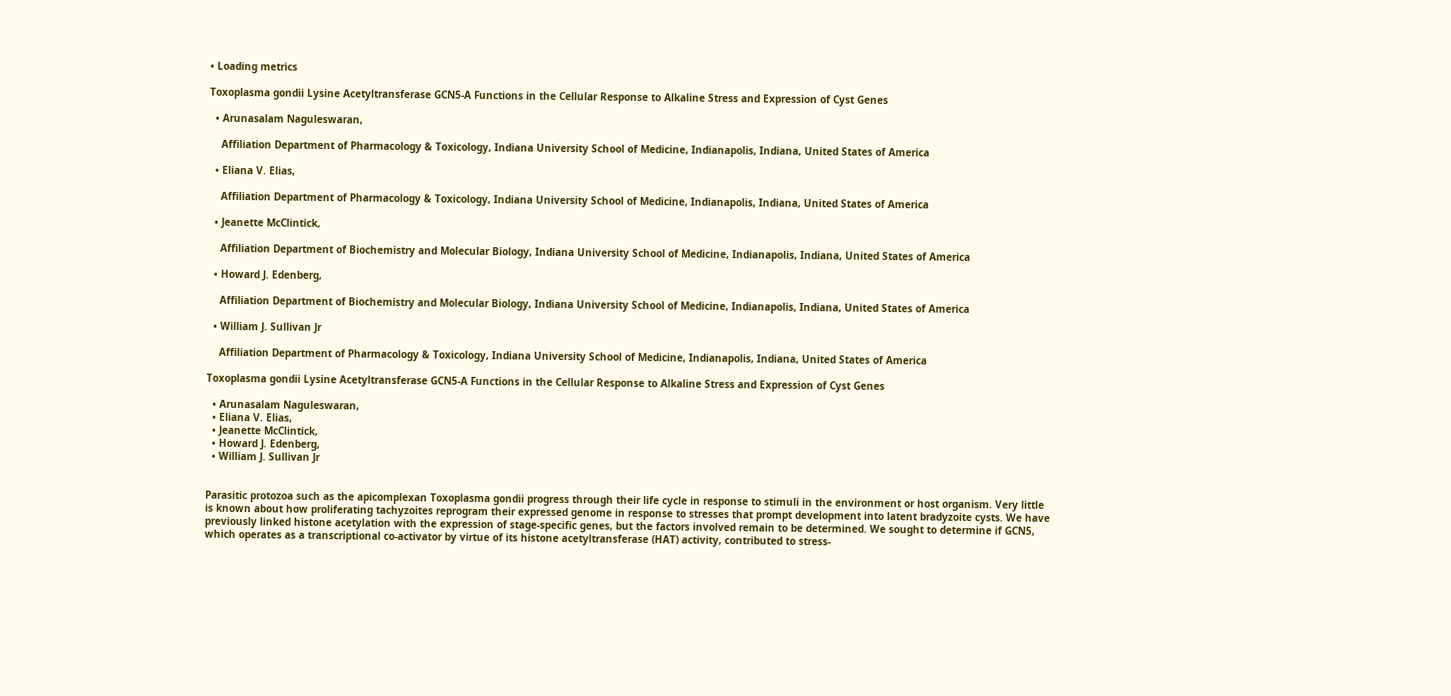• Loading metrics

Toxoplasma gondii Lysine Acetyltransferase GCN5-A Functions in the Cellular Response to Alkaline Stress and Expression of Cyst Genes

  • Arunasalam Naguleswaran,

    Affiliation Department of Pharmacology & Toxicology, Indiana University School of Medicine, Indianapolis, Indiana, United States of America

  • Eliana V. Elias,

    Affiliation Department of Pharmacology & Toxicology, Indiana University School of Medicine, Indianapolis, Indiana, United States of America

  • Jeanette McClintick,

    Affiliation Department of Biochemistry and Molecular Biology, Indiana University School of Medicine, Indianapolis, Indiana, United States of America

  • Howard J. Edenberg,

    Affiliation Department of Biochemistry and Molecular Biology, Indiana University School of Medicine, Indianapolis, Indiana, United States of America

  • William J. Sullivan Jr

    Affiliation Department of Pharmacology & Toxicology, Indiana University School of Medicine, Indianapolis, Indiana, United States of America

Toxoplasma gondii Lysine Acetyltransferase GCN5-A Functions in the Cellular Response to Alkaline Stress and Expression of Cyst Genes

  • Arunasalam Naguleswaran,
  • Eliana V. Elias,
  • Jeanette McClintick,
  • Howard J. Edenberg,
  • William J. Sullivan Jr


Parasitic protozoa such as the apicomplexan Toxoplasma gondii progress through their life cycle in response to stimuli in the environment or host organism. Very little is known about how proliferating tachyzoites reprogram their expressed genome in response to stresses that prompt development into latent bradyzoite cysts. We have previously linked histone acetylation with the expression of stage-specific genes, but the factors involved remain to be determined. We sought to determine if GCN5, which operates as a transcriptional co-activator by virtue of its histone acetyltransferase (HAT) activity, contributed to stress-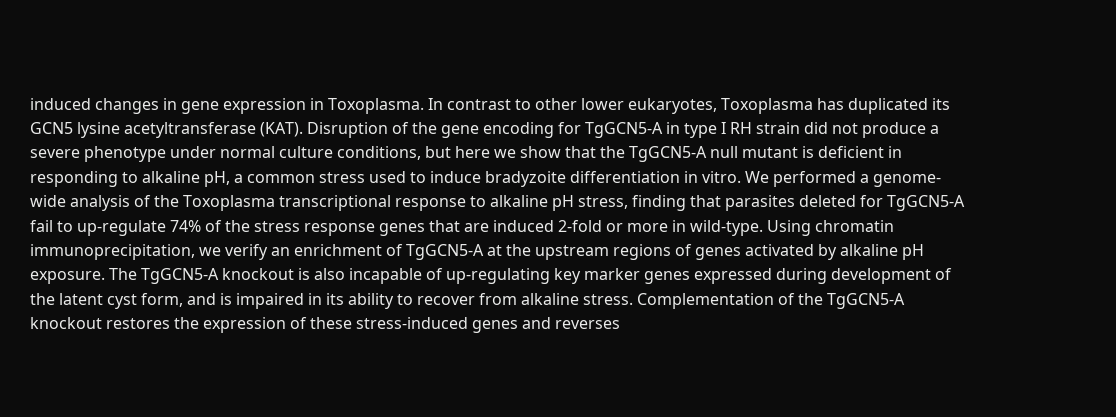induced changes in gene expression in Toxoplasma. In contrast to other lower eukaryotes, Toxoplasma has duplicated its GCN5 lysine acetyltransferase (KAT). Disruption of the gene encoding for TgGCN5-A in type I RH strain did not produce a severe phenotype under normal culture conditions, but here we show that the TgGCN5-A null mutant is deficient in responding to alkaline pH, a common stress used to induce bradyzoite differentiation in vitro. We performed a genome-wide analysis of the Toxoplasma transcriptional response to alkaline pH stress, finding that parasites deleted for TgGCN5-A fail to up-regulate 74% of the stress response genes that are induced 2-fold or more in wild-type. Using chromatin immunoprecipitation, we verify an enrichment of TgGCN5-A at the upstream regions of genes activated by alkaline pH exposure. The TgGCN5-A knockout is also incapable of up-regulating key marker genes expressed during development of the latent cyst form, and is impaired in its ability to recover from alkaline stress. Complementation of the TgGCN5-A knockout restores the expression of these stress-induced genes and reverses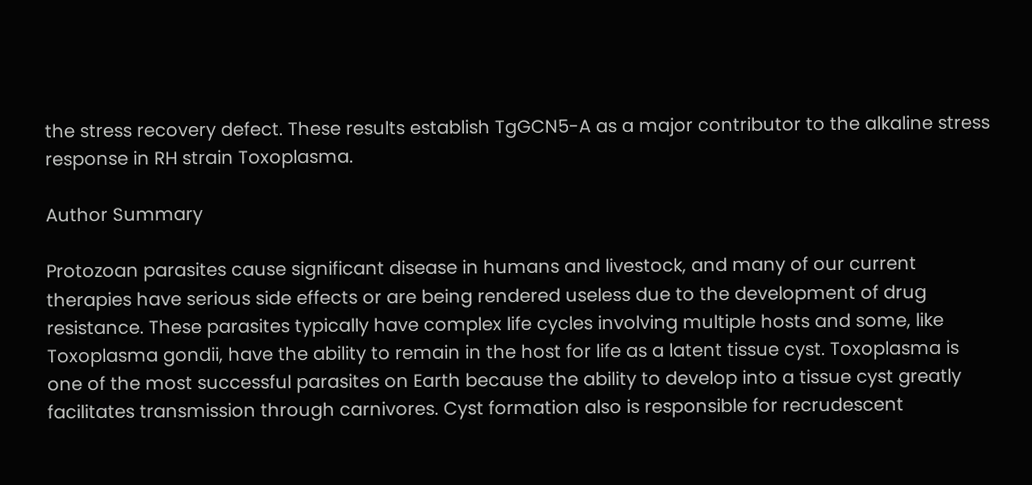the stress recovery defect. These results establish TgGCN5-A as a major contributor to the alkaline stress response in RH strain Toxoplasma.

Author Summary

Protozoan parasites cause significant disease in humans and livestock, and many of our current therapies have serious side effects or are being rendered useless due to the development of drug resistance. These parasites typically have complex life cycles involving multiple hosts and some, like Toxoplasma gondii, have the ability to remain in the host for life as a latent tissue cyst. Toxoplasma is one of the most successful parasites on Earth because the ability to develop into a tissue cyst greatly facilitates transmission through carnivores. Cyst formation also is responsible for recrudescent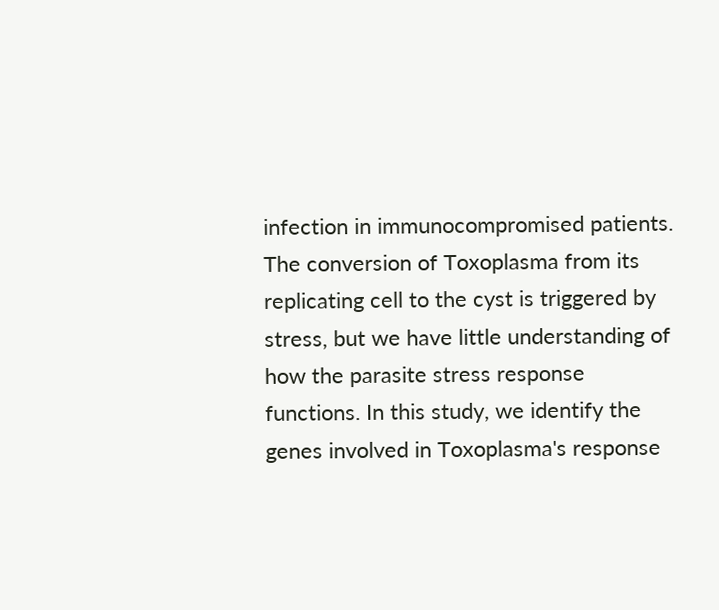infection in immunocompromised patients. The conversion of Toxoplasma from its replicating cell to the cyst is triggered by stress, but we have little understanding of how the parasite stress response functions. In this study, we identify the genes involved in Toxoplasma's response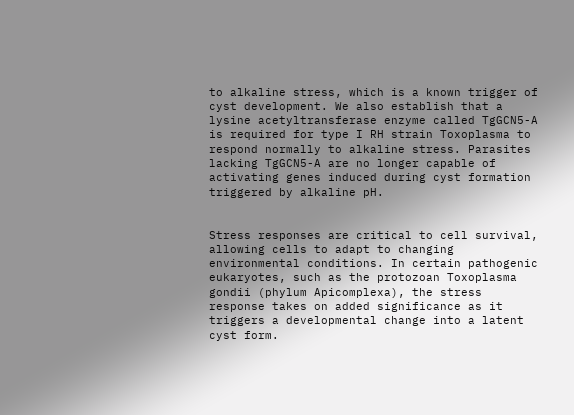to alkaline stress, which is a known trigger of cyst development. We also establish that a lysine acetyltransferase enzyme called TgGCN5-A is required for type I RH strain Toxoplasma to respond normally to alkaline stress. Parasites lacking TgGCN5-A are no longer capable of activating genes induced during cyst formation triggered by alkaline pH.


Stress responses are critical to cell survival, allowing cells to adapt to changing environmental conditions. In certain pathogenic eukaryotes, such as the protozoan Toxoplasma gondii (phylum Apicomplexa), the stress response takes on added significance as it triggers a developmental change into a latent cyst form.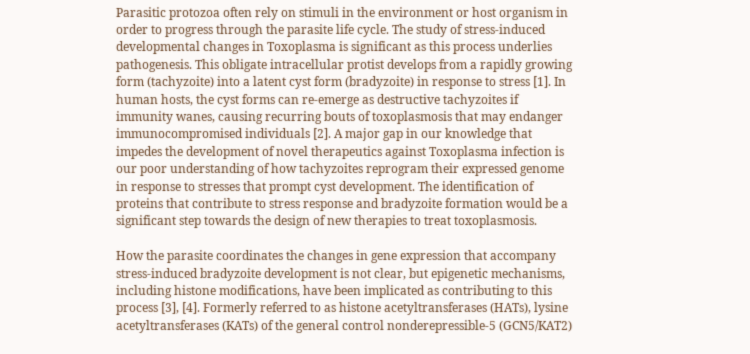Parasitic protozoa often rely on stimuli in the environment or host organism in order to progress through the parasite life cycle. The study of stress-induced developmental changes in Toxoplasma is significant as this process underlies pathogenesis. This obligate intracellular protist develops from a rapidly growing form (tachyzoite) into a latent cyst form (bradyzoite) in response to stress [1]. In human hosts, the cyst forms can re-emerge as destructive tachyzoites if immunity wanes, causing recurring bouts of toxoplasmosis that may endanger immunocompromised individuals [2]. A major gap in our knowledge that impedes the development of novel therapeutics against Toxoplasma infection is our poor understanding of how tachyzoites reprogram their expressed genome in response to stresses that prompt cyst development. The identification of proteins that contribute to stress response and bradyzoite formation would be a significant step towards the design of new therapies to treat toxoplasmosis.

How the parasite coordinates the changes in gene expression that accompany stress-induced bradyzoite development is not clear, but epigenetic mechanisms, including histone modifications, have been implicated as contributing to this process [3], [4]. Formerly referred to as histone acetyltransferases (HATs), lysine acetyltransferases (KATs) of the general control nonderepressible-5 (GCN5/KAT2)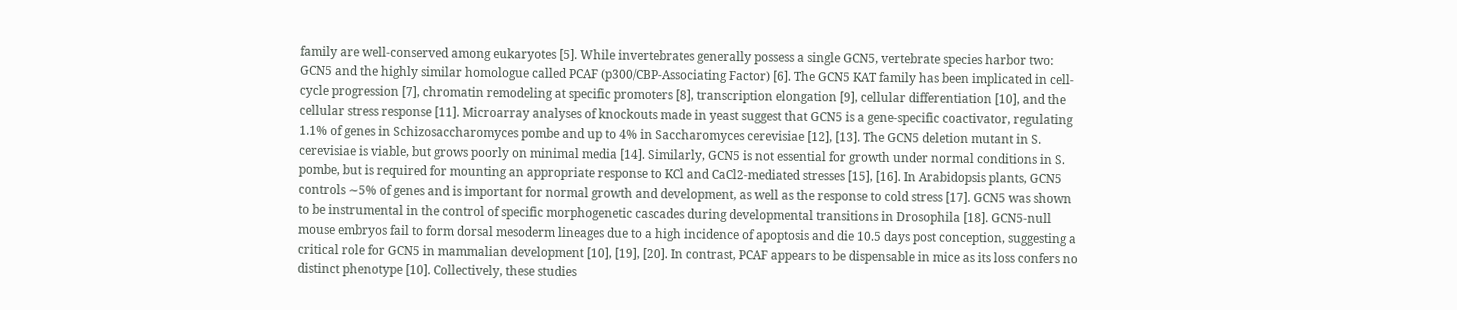family are well-conserved among eukaryotes [5]. While invertebrates generally possess a single GCN5, vertebrate species harbor two: GCN5 and the highly similar homologue called PCAF (p300/CBP-Associating Factor) [6]. The GCN5 KAT family has been implicated in cell-cycle progression [7], chromatin remodeling at specific promoters [8], transcription elongation [9], cellular differentiation [10], and the cellular stress response [11]. Microarray analyses of knockouts made in yeast suggest that GCN5 is a gene-specific coactivator, regulating 1.1% of genes in Schizosaccharomyces pombe and up to 4% in Saccharomyces cerevisiae [12], [13]. The GCN5 deletion mutant in S. cerevisiae is viable, but grows poorly on minimal media [14]. Similarly, GCN5 is not essential for growth under normal conditions in S. pombe, but is required for mounting an appropriate response to KCl and CaCl2-mediated stresses [15], [16]. In Arabidopsis plants, GCN5 controls ∼5% of genes and is important for normal growth and development, as well as the response to cold stress [17]. GCN5 was shown to be instrumental in the control of specific morphogenetic cascades during developmental transitions in Drosophila [18]. GCN5-null mouse embryos fail to form dorsal mesoderm lineages due to a high incidence of apoptosis and die 10.5 days post conception, suggesting a critical role for GCN5 in mammalian development [10], [19], [20]. In contrast, PCAF appears to be dispensable in mice as its loss confers no distinct phenotype [10]. Collectively, these studies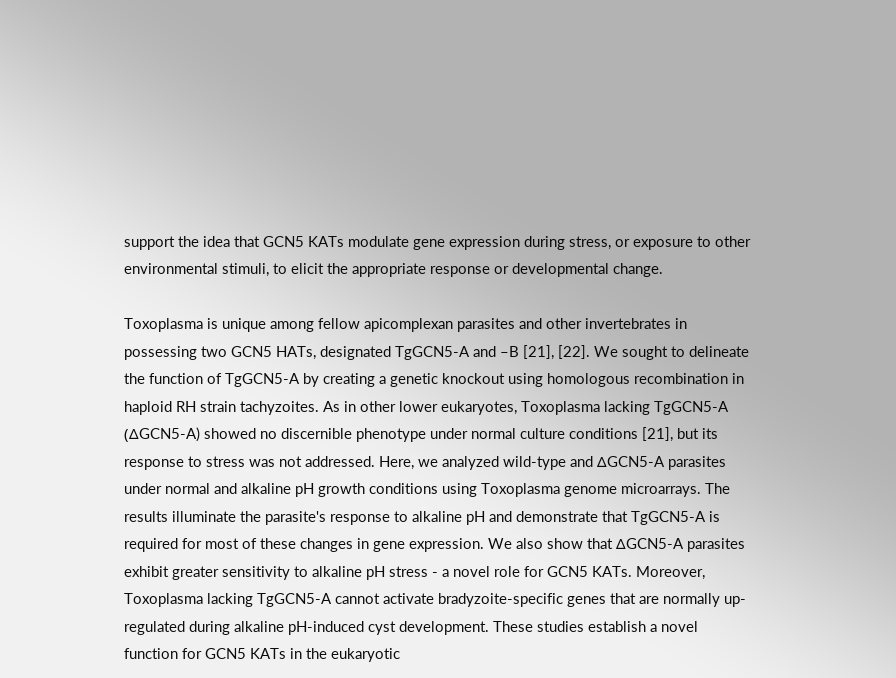support the idea that GCN5 KATs modulate gene expression during stress, or exposure to other environmental stimuli, to elicit the appropriate response or developmental change.

Toxoplasma is unique among fellow apicomplexan parasites and other invertebrates in possessing two GCN5 HATs, designated TgGCN5-A and –B [21], [22]. We sought to delineate the function of TgGCN5-A by creating a genetic knockout using homologous recombination in haploid RH strain tachyzoites. As in other lower eukaryotes, Toxoplasma lacking TgGCN5-A (ΔGCN5-A) showed no discernible phenotype under normal culture conditions [21], but its response to stress was not addressed. Here, we analyzed wild-type and ΔGCN5-A parasites under normal and alkaline pH growth conditions using Toxoplasma genome microarrays. The results illuminate the parasite's response to alkaline pH and demonstrate that TgGCN5-A is required for most of these changes in gene expression. We also show that ΔGCN5-A parasites exhibit greater sensitivity to alkaline pH stress - a novel role for GCN5 KATs. Moreover, Toxoplasma lacking TgGCN5-A cannot activate bradyzoite-specific genes that are normally up-regulated during alkaline pH-induced cyst development. These studies establish a novel function for GCN5 KATs in the eukaryotic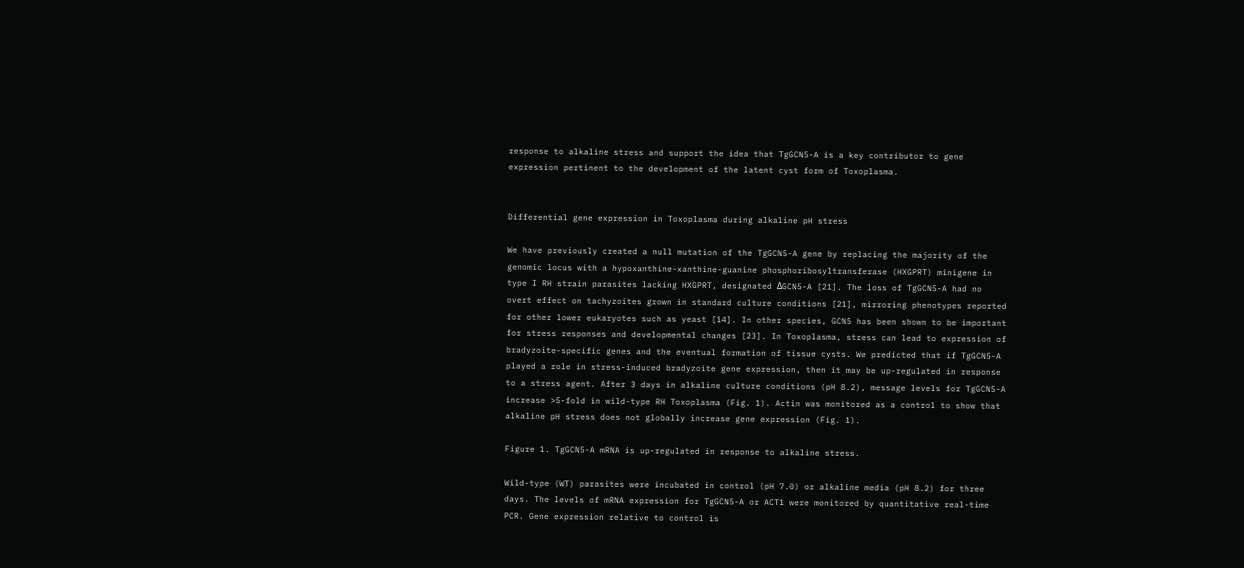response to alkaline stress and support the idea that TgGCN5-A is a key contributor to gene expression pertinent to the development of the latent cyst form of Toxoplasma.


Differential gene expression in Toxoplasma during alkaline pH stress

We have previously created a null mutation of the TgGCN5-A gene by replacing the majority of the genomic locus with a hypoxanthine-xanthine-guanine phosphoribosyltransferase (HXGPRT) minigene in type I RH strain parasites lacking HXGPRT, designated ΔGCN5-A [21]. The loss of TgGCN5-A had no overt effect on tachyzoites grown in standard culture conditions [21], mirroring phenotypes reported for other lower eukaryotes such as yeast [14]. In other species, GCN5 has been shown to be important for stress responses and developmental changes [23]. In Toxoplasma, stress can lead to expression of bradyzoite-specific genes and the eventual formation of tissue cysts. We predicted that if TgGCN5-A played a role in stress-induced bradyzoite gene expression, then it may be up-regulated in response to a stress agent. After 3 days in alkaline culture conditions (pH 8.2), message levels for TgGCN5-A increase >5-fold in wild-type RH Toxoplasma (Fig. 1). Actin was monitored as a control to show that alkaline pH stress does not globally increase gene expression (Fig. 1).

Figure 1. TgGCN5-A mRNA is up-regulated in response to alkaline stress.

Wild-type (WT) parasites were incubated in control (pH 7.0) or alkaline media (pH 8.2) for three days. The levels of mRNA expression for TgGCN5-A or ACT1 were monitored by quantitative real-time PCR. Gene expression relative to control is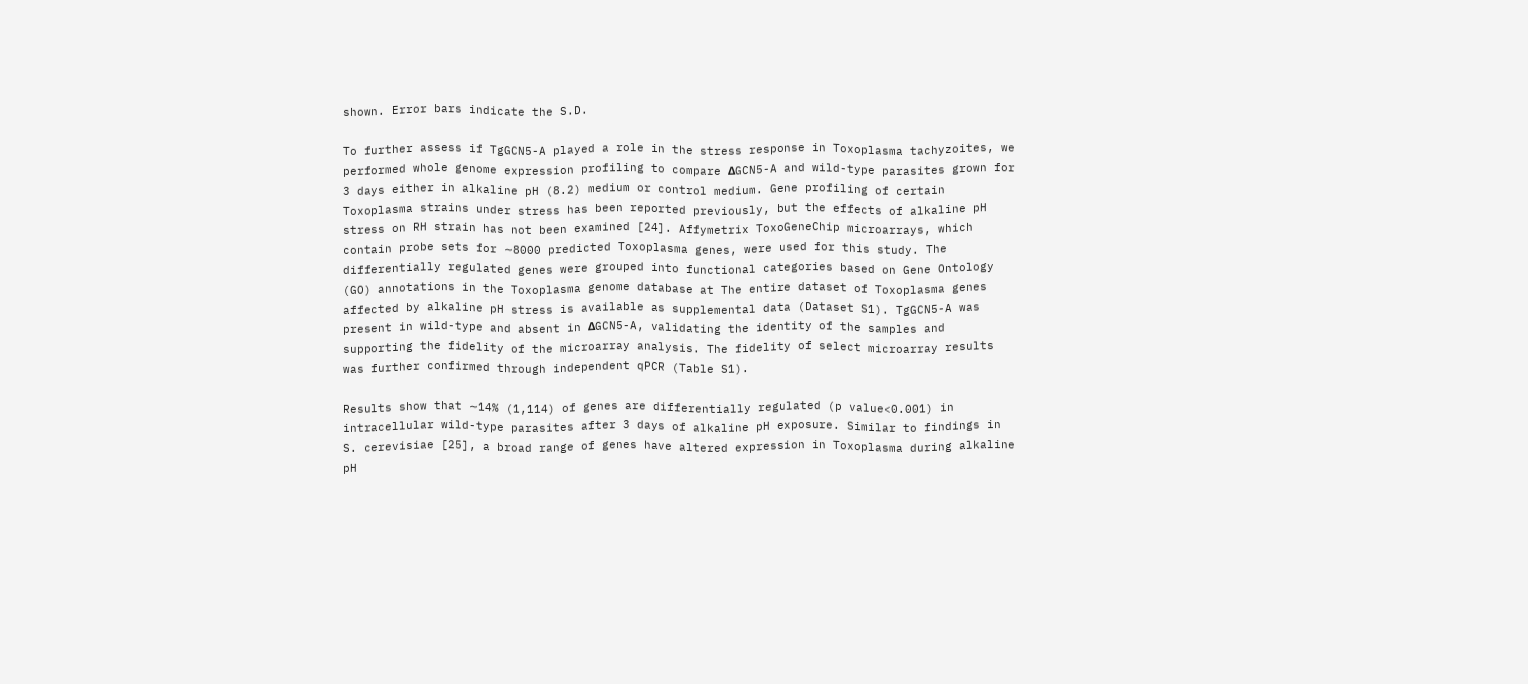shown. Error bars indicate the S.D.

To further assess if TgGCN5-A played a role in the stress response in Toxoplasma tachyzoites, we performed whole genome expression profiling to compare ΔGCN5-A and wild-type parasites grown for 3 days either in alkaline pH (8.2) medium or control medium. Gene profiling of certain Toxoplasma strains under stress has been reported previously, but the effects of alkaline pH stress on RH strain has not been examined [24]. Affymetrix ToxoGeneChip microarrays, which contain probe sets for ∼8000 predicted Toxoplasma genes, were used for this study. The differentially regulated genes were grouped into functional categories based on Gene Ontology (GO) annotations in the Toxoplasma genome database at The entire dataset of Toxoplasma genes affected by alkaline pH stress is available as supplemental data (Dataset S1). TgGCN5-A was present in wild-type and absent in ΔGCN5-A, validating the identity of the samples and supporting the fidelity of the microarray analysis. The fidelity of select microarray results was further confirmed through independent qPCR (Table S1).

Results show that ∼14% (1,114) of genes are differentially regulated (p value<0.001) in intracellular wild-type parasites after 3 days of alkaline pH exposure. Similar to findings in S. cerevisiae [25], a broad range of genes have altered expression in Toxoplasma during alkaline pH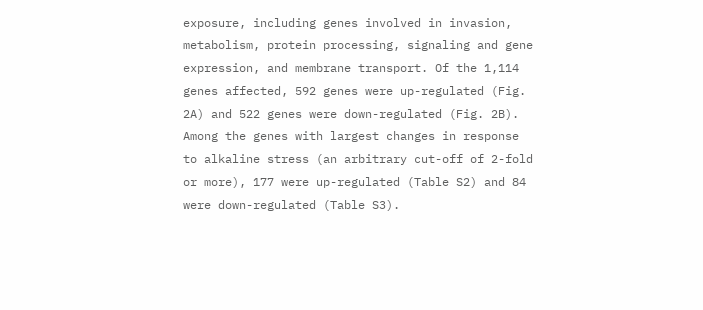exposure, including genes involved in invasion, metabolism, protein processing, signaling and gene expression, and membrane transport. Of the 1,114 genes affected, 592 genes were up-regulated (Fig. 2A) and 522 genes were down-regulated (Fig. 2B). Among the genes with largest changes in response to alkaline stress (an arbitrary cut-off of 2-fold or more), 177 were up-regulated (Table S2) and 84 were down-regulated (Table S3).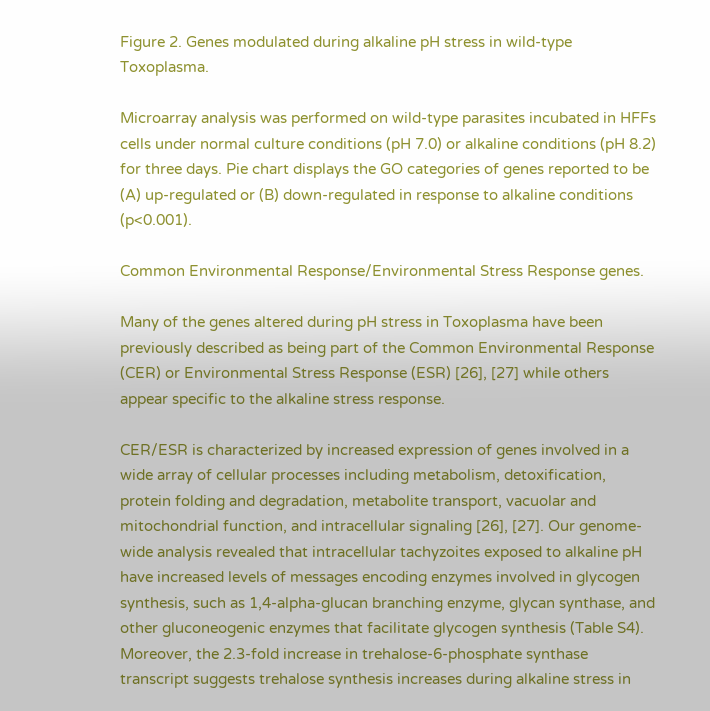Figure 2. Genes modulated during alkaline pH stress in wild-type Toxoplasma.

Microarray analysis was performed on wild-type parasites incubated in HFFs cells under normal culture conditions (pH 7.0) or alkaline conditions (pH 8.2) for three days. Pie chart displays the GO categories of genes reported to be (A) up-regulated or (B) down-regulated in response to alkaline conditions (p<0.001).

Common Environmental Response/Environmental Stress Response genes.

Many of the genes altered during pH stress in Toxoplasma have been previously described as being part of the Common Environmental Response (CER) or Environmental Stress Response (ESR) [26], [27] while others appear specific to the alkaline stress response.

CER/ESR is characterized by increased expression of genes involved in a wide array of cellular processes including metabolism, detoxification, protein folding and degradation, metabolite transport, vacuolar and mitochondrial function, and intracellular signaling [26], [27]. Our genome-wide analysis revealed that intracellular tachyzoites exposed to alkaline pH have increased levels of messages encoding enzymes involved in glycogen synthesis, such as 1,4-alpha-glucan branching enzyme, glycan synthase, and other gluconeogenic enzymes that facilitate glycogen synthesis (Table S4). Moreover, the 2.3-fold increase in trehalose-6-phosphate synthase transcript suggests trehalose synthesis increases during alkaline stress in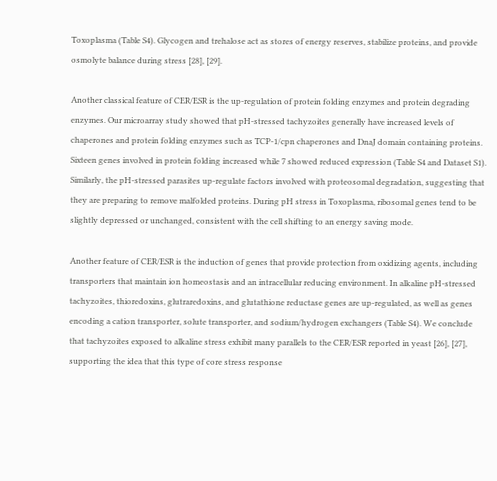Toxoplasma (Table S4). Glycogen and trehalose act as stores of energy reserves, stabilize proteins, and provide osmolyte balance during stress [28], [29].

Another classical feature of CER/ESR is the up-regulation of protein folding enzymes and protein degrading enzymes. Our microarray study showed that pH-stressed tachyzoites generally have increased levels of chaperones and protein folding enzymes such as TCP-1/cpn chaperones and DnaJ domain containing proteins. Sixteen genes involved in protein folding increased while 7 showed reduced expression (Table S4 and Dataset S1). Similarly, the pH-stressed parasites up-regulate factors involved with proteosomal degradation, suggesting that they are preparing to remove malfolded proteins. During pH stress in Toxoplasma, ribosomal genes tend to be slightly depressed or unchanged, consistent with the cell shifting to an energy saving mode.

Another feature of CER/ESR is the induction of genes that provide protection from oxidizing agents, including transporters that maintain ion homeostasis and an intracellular reducing environment. In alkaline pH-stressed tachyzoites, thioredoxins, glutraredoxins, and glutathione reductase genes are up-regulated, as well as genes encoding a cation transporter, solute transporter, and sodium/hydrogen exchangers (Table S4). We conclude that tachyzoites exposed to alkaline stress exhibit many parallels to the CER/ESR reported in yeast [26], [27], supporting the idea that this type of core stress response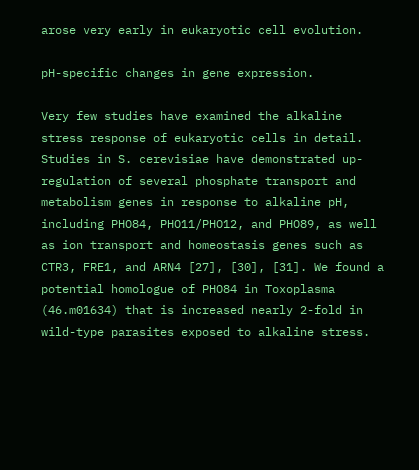arose very early in eukaryotic cell evolution.

pH-specific changes in gene expression.

Very few studies have examined the alkaline stress response of eukaryotic cells in detail. Studies in S. cerevisiae have demonstrated up-regulation of several phosphate transport and metabolism genes in response to alkaline pH, including PHO84, PHO11/PHO12, and PHO89, as well as ion transport and homeostasis genes such as CTR3, FRE1, and ARN4 [27], [30], [31]. We found a potential homologue of PHO84 in Toxoplasma (46.m01634) that is increased nearly 2-fold in wild-type parasites exposed to alkaline stress.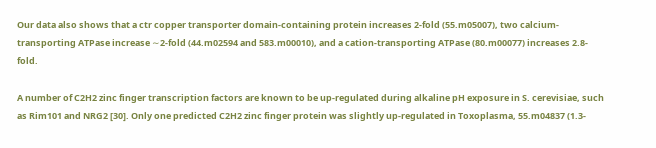Our data also shows that a ctr copper transporter domain-containing protein increases 2-fold (55.m05007), two calcium-transporting ATPase increase ∼2-fold (44.m02594 and 583.m00010), and a cation-transporting ATPase (80.m00077) increases 2.8-fold.

A number of C2H2 zinc finger transcription factors are known to be up-regulated during alkaline pH exposure in S. cerevisiae, such as Rim101 and NRG2 [30]. Only one predicted C2H2 zinc finger protein was slightly up-regulated in Toxoplasma, 55.m04837 (1.3-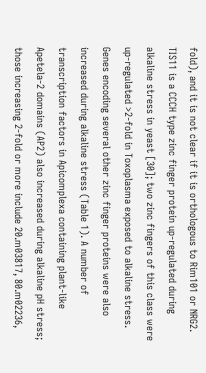fold), and it is not clear if it is orthologous to Rim101 or NRG2. TIS11 is a CCCH type zinc finger protein up-regulated during alkaline stress in yeast [30]; two zinc fingers of this class were up-regulated >2-fold in Toxoplasma exposed to alkaline stress. Genes encoding several other zinc finger proteins were also increased during alkaline stress (Table 1). A number of transcription factors in Apicomplexa containing plant-like Apetela-2 domains (AP2) also increased during alkaline pH stress; those increasing 2-fold or more include 20.m03817, 80.m02236,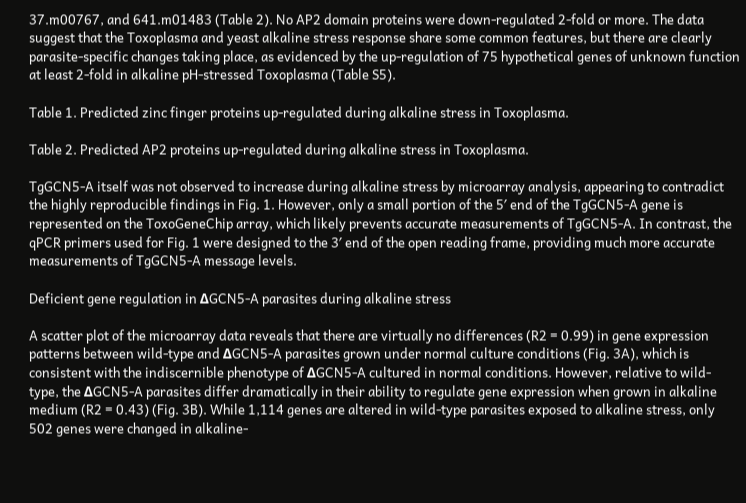37.m00767, and 641.m01483 (Table 2). No AP2 domain proteins were down-regulated 2-fold or more. The data suggest that the Toxoplasma and yeast alkaline stress response share some common features, but there are clearly parasite-specific changes taking place, as evidenced by the up-regulation of 75 hypothetical genes of unknown function at least 2-fold in alkaline pH-stressed Toxoplasma (Table S5).

Table 1. Predicted zinc finger proteins up-regulated during alkaline stress in Toxoplasma.

Table 2. Predicted AP2 proteins up-regulated during alkaline stress in Toxoplasma.

TgGCN5-A itself was not observed to increase during alkaline stress by microarray analysis, appearing to contradict the highly reproducible findings in Fig. 1. However, only a small portion of the 5′ end of the TgGCN5-A gene is represented on the ToxoGeneChip array, which likely prevents accurate measurements of TgGCN5-A. In contrast, the qPCR primers used for Fig. 1 were designed to the 3′ end of the open reading frame, providing much more accurate measurements of TgGCN5-A message levels.

Deficient gene regulation in ΔGCN5-A parasites during alkaline stress

A scatter plot of the microarray data reveals that there are virtually no differences (R2 = 0.99) in gene expression patterns between wild-type and ΔGCN5-A parasites grown under normal culture conditions (Fig. 3A), which is consistent with the indiscernible phenotype of ΔGCN5-A cultured in normal conditions. However, relative to wild-type, the ΔGCN5-A parasites differ dramatically in their ability to regulate gene expression when grown in alkaline medium (R2 = 0.43) (Fig. 3B). While 1,114 genes are altered in wild-type parasites exposed to alkaline stress, only 502 genes were changed in alkaline-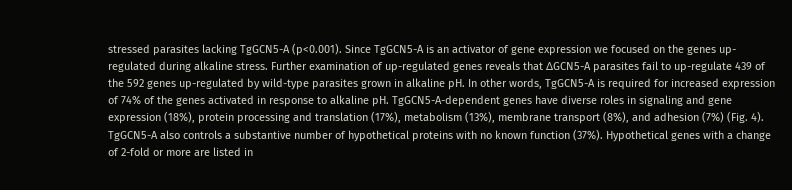stressed parasites lacking TgGCN5-A (p<0.001). Since TgGCN5-A is an activator of gene expression we focused on the genes up-regulated during alkaline stress. Further examination of up-regulated genes reveals that ΔGCN5-A parasites fail to up-regulate 439 of the 592 genes up-regulated by wild-type parasites grown in alkaline pH. In other words, TgGCN5-A is required for increased expression of 74% of the genes activated in response to alkaline pH. TgGCN5-A-dependent genes have diverse roles in signaling and gene expression (18%), protein processing and translation (17%), metabolism (13%), membrane transport (8%), and adhesion (7%) (Fig. 4). TgGCN5-A also controls a substantive number of hypothetical proteins with no known function (37%). Hypothetical genes with a change of 2-fold or more are listed in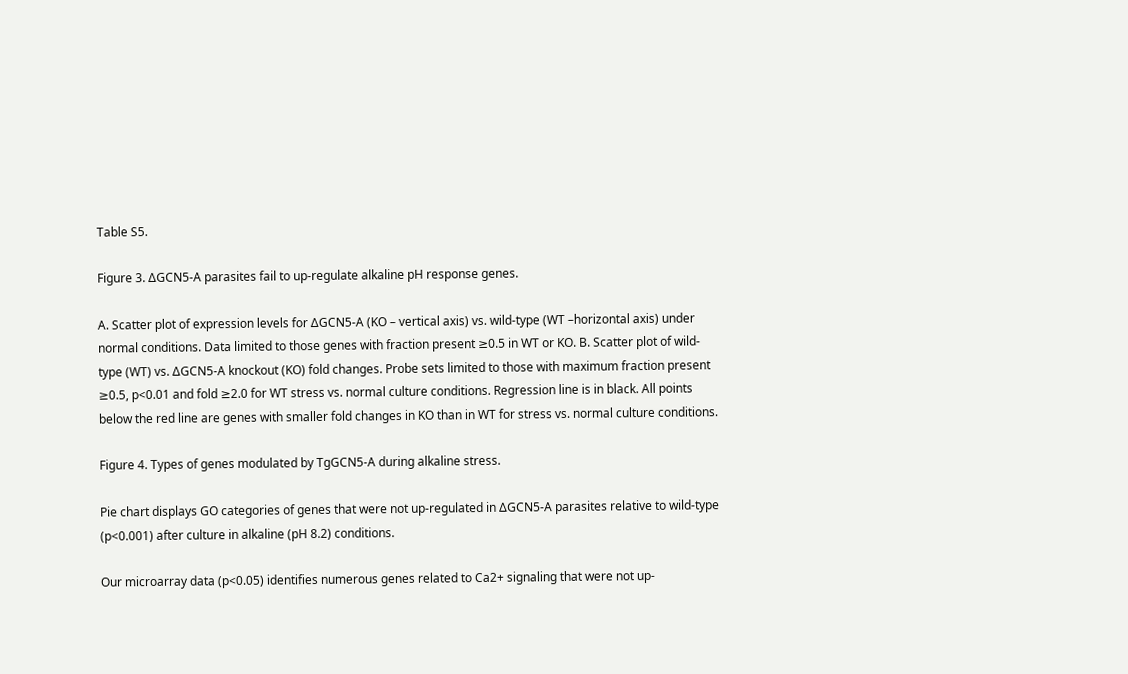Table S5.

Figure 3. ΔGCN5-A parasites fail to up-regulate alkaline pH response genes.

A. Scatter plot of expression levels for ΔGCN5-A (KO – vertical axis) vs. wild-type (WT –horizontal axis) under normal conditions. Data limited to those genes with fraction present ≥0.5 in WT or KO. B. Scatter plot of wild-type (WT) vs. ΔGCN5-A knockout (KO) fold changes. Probe sets limited to those with maximum fraction present ≥0.5, p<0.01 and fold ≥2.0 for WT stress vs. normal culture conditions. Regression line is in black. All points below the red line are genes with smaller fold changes in KO than in WT for stress vs. normal culture conditions.

Figure 4. Types of genes modulated by TgGCN5-A during alkaline stress.

Pie chart displays GO categories of genes that were not up-regulated in ΔGCN5-A parasites relative to wild-type (p<0.001) after culture in alkaline (pH 8.2) conditions.

Our microarray data (p<0.05) identifies numerous genes related to Ca2+ signaling that were not up-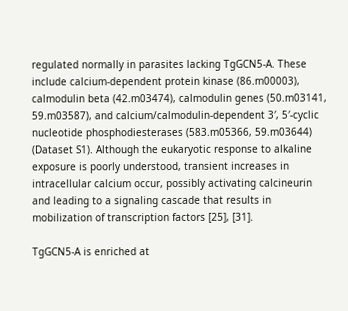regulated normally in parasites lacking TgGCN5-A. These include calcium-dependent protein kinase (86.m00003), calmodulin beta (42.m03474), calmodulin genes (50.m03141, 59.m03587), and calcium/calmodulin-dependent 3′, 5′-cyclic nucleotide phosphodiesterases (583.m05366, 59.m03644) (Dataset S1). Although the eukaryotic response to alkaline exposure is poorly understood, transient increases in intracellular calcium occur, possibly activating calcineurin and leading to a signaling cascade that results in mobilization of transcription factors [25], [31].

TgGCN5-A is enriched at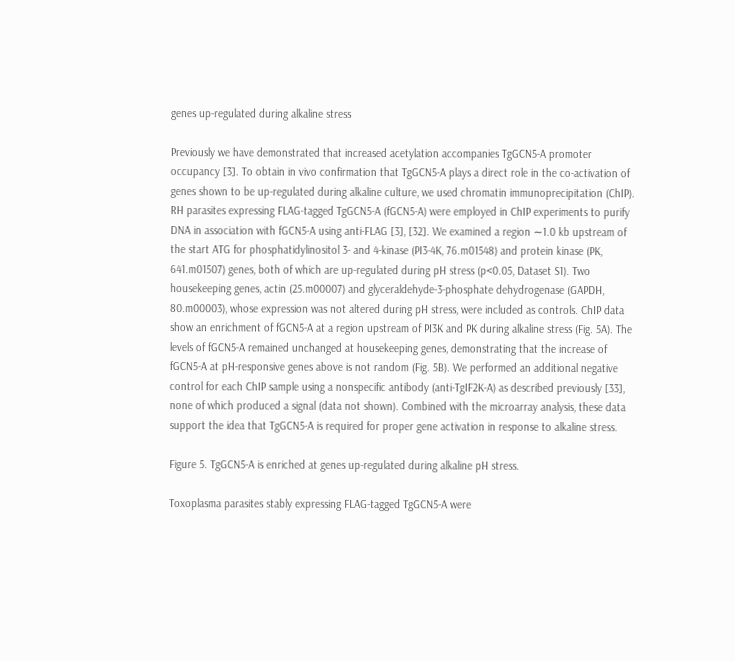genes up-regulated during alkaline stress

Previously we have demonstrated that increased acetylation accompanies TgGCN5-A promoter occupancy [3]. To obtain in vivo confirmation that TgGCN5-A plays a direct role in the co-activation of genes shown to be up-regulated during alkaline culture, we used chromatin immunoprecipitation (ChIP). RH parasites expressing FLAG-tagged TgGCN5-A (fGCN5-A) were employed in ChIP experiments to purify DNA in association with fGCN5-A using anti-FLAG [3], [32]. We examined a region ∼1.0 kb upstream of the start ATG for phosphatidylinositol 3- and 4-kinase (PI3-4K, 76.m01548) and protein kinase (PK, 641.m01507) genes, both of which are up-regulated during pH stress (p<0.05, Dataset S1). Two housekeeping genes, actin (25.m00007) and glyceraldehyde-3-phosphate dehydrogenase (GAPDH, 80.m00003), whose expression was not altered during pH stress, were included as controls. ChIP data show an enrichment of fGCN5-A at a region upstream of PI3K and PK during alkaline stress (Fig. 5A). The levels of fGCN5-A remained unchanged at housekeeping genes, demonstrating that the increase of fGCN5-A at pH-responsive genes above is not random (Fig. 5B). We performed an additional negative control for each ChIP sample using a nonspecific antibody (anti-TgIF2K-A) as described previously [33], none of which produced a signal (data not shown). Combined with the microarray analysis, these data support the idea that TgGCN5-A is required for proper gene activation in response to alkaline stress.

Figure 5. TgGCN5-A is enriched at genes up-regulated during alkaline pH stress.

Toxoplasma parasites stably expressing FLAG-tagged TgGCN5-A were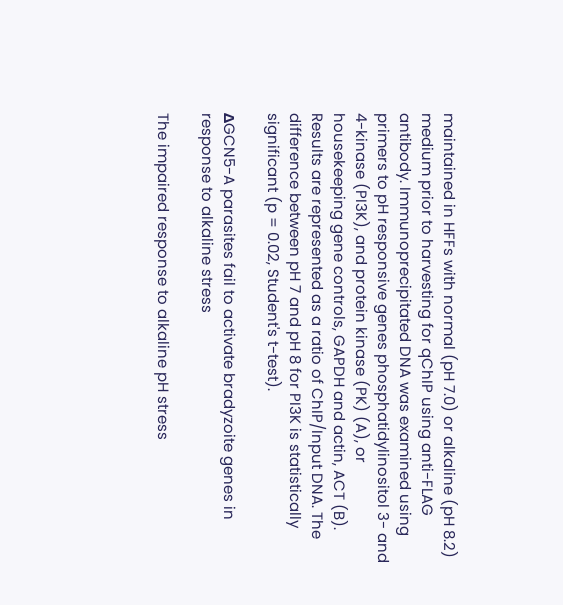maintained in HFFs with normal (pH 7.0) or alkaline (pH 8.2) medium prior to harvesting for qChIP using anti-FLAG antibody. Immunoprecipitated DNA was examined using primers to pH responsive genes phosphatidylinositol 3- and 4-kinase (PI3K), and protein kinase (PK) (A), or housekeeping gene controls, GAPDH and actin, ACT (B). Results are represented as a ratio of ChIP/Input DNA. The difference between pH 7 and pH 8 for PI3K is statistically significant (p = 0.02, Student's t-test).

ΔGCN5-A parasites fail to activate bradyzoite genes in response to alkaline stress

The impaired response to alkaline pH stress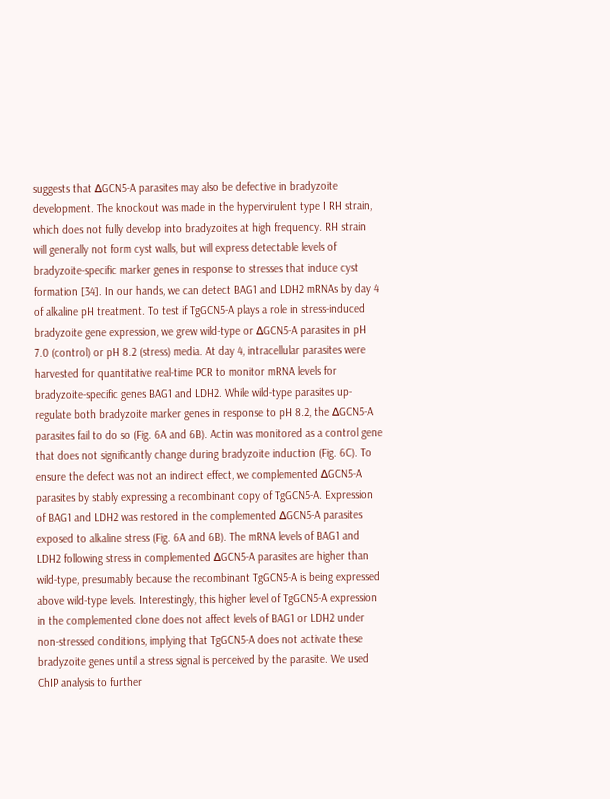suggests that ΔGCN5-A parasites may also be defective in bradyzoite development. The knockout was made in the hypervirulent type I RH strain, which does not fully develop into bradyzoites at high frequency. RH strain will generally not form cyst walls, but will express detectable levels of bradyzoite-specific marker genes in response to stresses that induce cyst formation [34]. In our hands, we can detect BAG1 and LDH2 mRNAs by day 4 of alkaline pH treatment. To test if TgGCN5-A plays a role in stress-induced bradyzoite gene expression, we grew wild-type or ΔGCN5-A parasites in pH 7.0 (control) or pH 8.2 (stress) media. At day 4, intracellular parasites were harvested for quantitative real-time PCR to monitor mRNA levels for bradyzoite-specific genes BAG1 and LDH2. While wild-type parasites up-regulate both bradyzoite marker genes in response to pH 8.2, the ΔGCN5-A parasites fail to do so (Fig. 6A and 6B). Actin was monitored as a control gene that does not significantly change during bradyzoite induction (Fig. 6C). To ensure the defect was not an indirect effect, we complemented ΔGCN5-A parasites by stably expressing a recombinant copy of TgGCN5-A. Expression of BAG1 and LDH2 was restored in the complemented ΔGCN5-A parasites exposed to alkaline stress (Fig. 6A and 6B). The mRNA levels of BAG1 and LDH2 following stress in complemented ΔGCN5-A parasites are higher than wild-type, presumably because the recombinant TgGCN5-A is being expressed above wild-type levels. Interestingly, this higher level of TgGCN5-A expression in the complemented clone does not affect levels of BAG1 or LDH2 under non-stressed conditions, implying that TgGCN5-A does not activate these bradyzoite genes until a stress signal is perceived by the parasite. We used ChIP analysis to further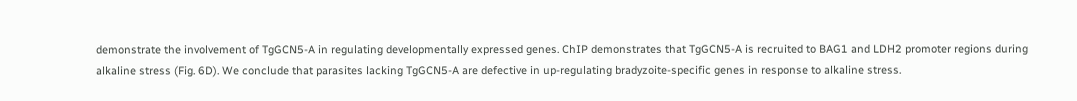demonstrate the involvement of TgGCN5-A in regulating developmentally expressed genes. ChIP demonstrates that TgGCN5-A is recruited to BAG1 and LDH2 promoter regions during alkaline stress (Fig. 6D). We conclude that parasites lacking TgGCN5-A are defective in up-regulating bradyzoite-specific genes in response to alkaline stress.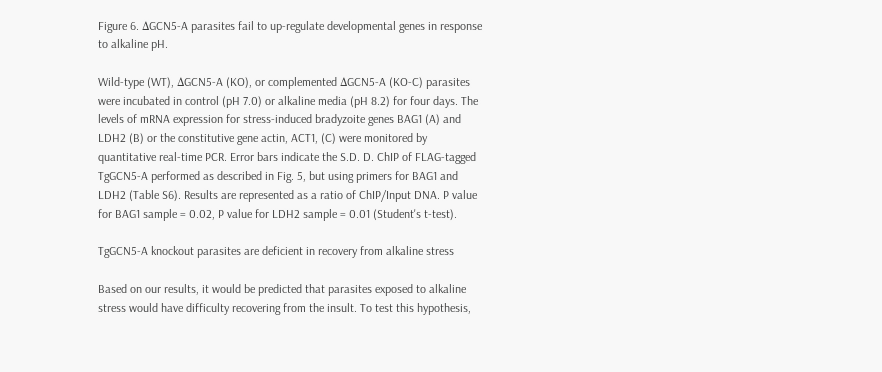Figure 6. ΔGCN5-A parasites fail to up-regulate developmental genes in response to alkaline pH.

Wild-type (WT), ΔGCN5-A (KO), or complemented ΔGCN5-A (KO-C) parasites were incubated in control (pH 7.0) or alkaline media (pH 8.2) for four days. The levels of mRNA expression for stress-induced bradyzoite genes BAG1 (A) and LDH2 (B) or the constitutive gene actin, ACT1, (C) were monitored by quantitative real-time PCR. Error bars indicate the S.D. D. ChIP of FLAG-tagged TgGCN5-A performed as described in Fig. 5, but using primers for BAG1 and LDH2 (Table S6). Results are represented as a ratio of ChIP/Input DNA. P value for BAG1 sample = 0.02, P value for LDH2 sample = 0.01 (Student's t-test).

TgGCN5-A knockout parasites are deficient in recovery from alkaline stress

Based on our results, it would be predicted that parasites exposed to alkaline stress would have difficulty recovering from the insult. To test this hypothesis,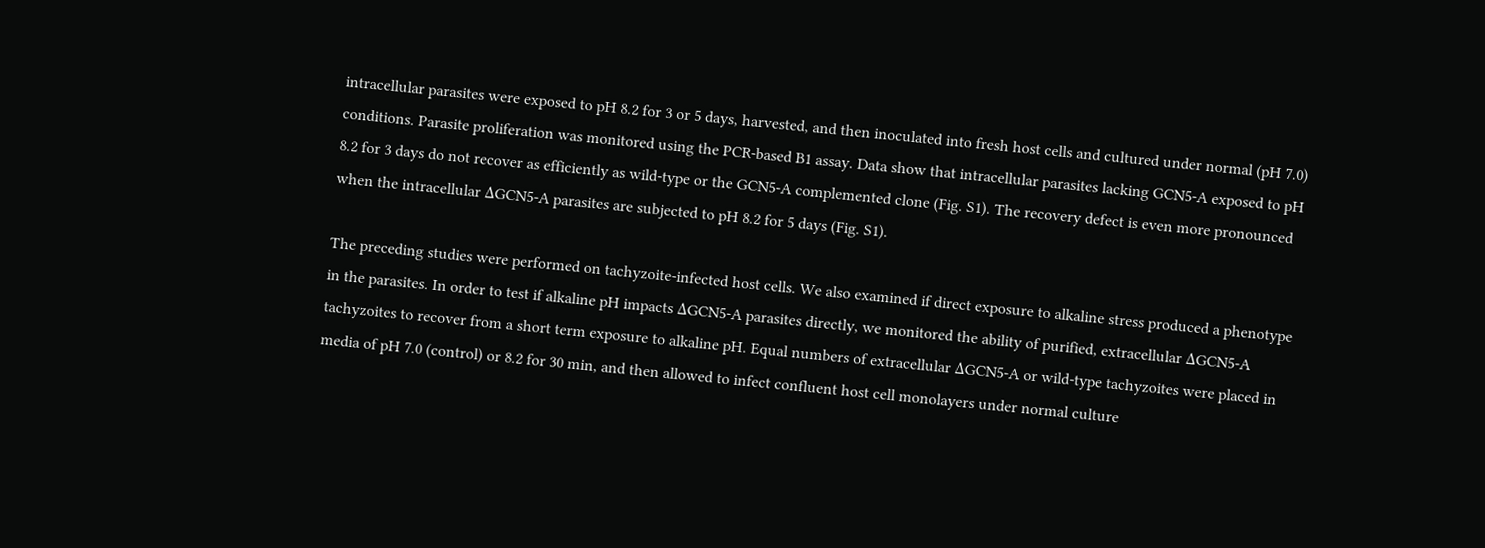intracellular parasites were exposed to pH 8.2 for 3 or 5 days, harvested, and then inoculated into fresh host cells and cultured under normal (pH 7.0) conditions. Parasite proliferation was monitored using the PCR-based B1 assay. Data show that intracellular parasites lacking GCN5-A exposed to pH 8.2 for 3 days do not recover as efficiently as wild-type or the GCN5-A complemented clone (Fig. S1). The recovery defect is even more pronounced when the intracellular ΔGCN5-A parasites are subjected to pH 8.2 for 5 days (Fig. S1).

The preceding studies were performed on tachyzoite-infected host cells. We also examined if direct exposure to alkaline stress produced a phenotype in the parasites. In order to test if alkaline pH impacts ΔGCN5-A parasites directly, we monitored the ability of purified, extracellular ΔGCN5-A tachyzoites to recover from a short term exposure to alkaline pH. Equal numbers of extracellular ΔGCN5-A or wild-type tachyzoites were placed in media of pH 7.0 (control) or 8.2 for 30 min, and then allowed to infect confluent host cell monolayers under normal culture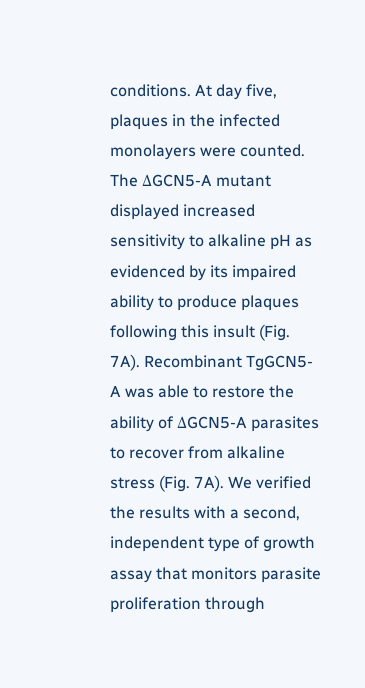conditions. At day five, plaques in the infected monolayers were counted. The ΔGCN5-A mutant displayed increased sensitivity to alkaline pH as evidenced by its impaired ability to produce plaques following this insult (Fig. 7A). Recombinant TgGCN5-A was able to restore the ability of ΔGCN5-A parasites to recover from alkaline stress (Fig. 7A). We verified the results with a second, independent type of growth assay that monitors parasite proliferation through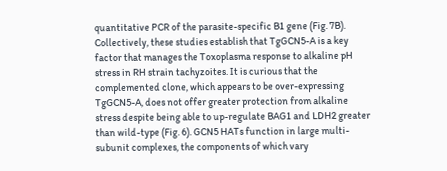quantitative PCR of the parasite-specific B1 gene (Fig. 7B). Collectively, these studies establish that TgGCN5-A is a key factor that manages the Toxoplasma response to alkaline pH stress in RH strain tachyzoites. It is curious that the complemented clone, which appears to be over-expressing TgGCN5-A, does not offer greater protection from alkaline stress despite being able to up-regulate BAG1 and LDH2 greater than wild-type (Fig. 6). GCN5 HATs function in large multi-subunit complexes, the components of which vary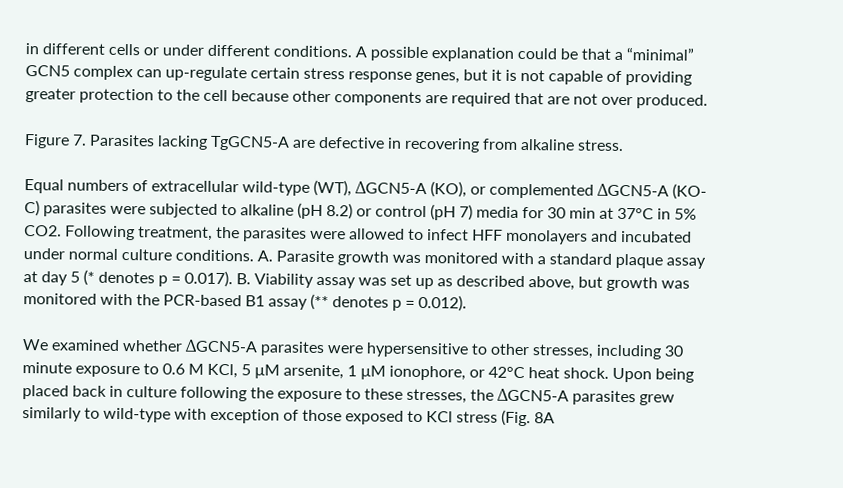in different cells or under different conditions. A possible explanation could be that a “minimal” GCN5 complex can up-regulate certain stress response genes, but it is not capable of providing greater protection to the cell because other components are required that are not over produced.

Figure 7. Parasites lacking TgGCN5-A are defective in recovering from alkaline stress.

Equal numbers of extracellular wild-type (WT), ΔGCN5-A (KO), or complemented ΔGCN5-A (KO-C) parasites were subjected to alkaline (pH 8.2) or control (pH 7) media for 30 min at 37°C in 5% CO2. Following treatment, the parasites were allowed to infect HFF monolayers and incubated under normal culture conditions. A. Parasite growth was monitored with a standard plaque assay at day 5 (* denotes p = 0.017). B. Viability assay was set up as described above, but growth was monitored with the PCR-based B1 assay (** denotes p = 0.012).

We examined whether ΔGCN5-A parasites were hypersensitive to other stresses, including 30 minute exposure to 0.6 M KCl, 5 µM arsenite, 1 µM ionophore, or 42°C heat shock. Upon being placed back in culture following the exposure to these stresses, the ΔGCN5-A parasites grew similarly to wild-type with exception of those exposed to KCl stress (Fig. 8A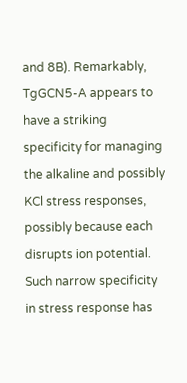and 8B). Remarkably, TgGCN5-A appears to have a striking specificity for managing the alkaline and possibly KCl stress responses, possibly because each disrupts ion potential. Such narrow specificity in stress response has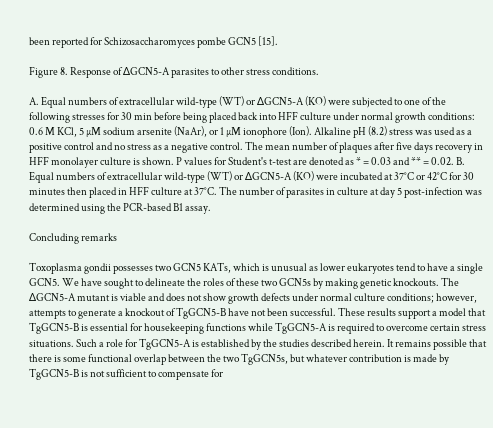been reported for Schizosaccharomyces pombe GCN5 [15].

Figure 8. Response of ΔGCN5-A parasites to other stress conditions.

A. Equal numbers of extracellular wild-type (WT) or ΔGCN5-A (KO) were subjected to one of the following stresses for 30 min before being placed back into HFF culture under normal growth conditions: 0.6 M KCl, 5 µM sodium arsenite (NaAr), or 1 µM ionophore (Ion). Alkaline pH (8.2) stress was used as a positive control and no stress as a negative control. The mean number of plaques after five days recovery in HFF monolayer culture is shown. P values for Student's t-test are denoted as * = 0.03 and ** = 0.02. B. Equal numbers of extracellular wild-type (WT) or ΔGCN5-A (KO) were incubated at 37°C or 42°C for 30 minutes then placed in HFF culture at 37°C. The number of parasites in culture at day 5 post-infection was determined using the PCR-based B1 assay.

Concluding remarks

Toxoplasma gondii possesses two GCN5 KATs, which is unusual as lower eukaryotes tend to have a single GCN5. We have sought to delineate the roles of these two GCN5s by making genetic knockouts. The ΔGCN5-A mutant is viable and does not show growth defects under normal culture conditions; however, attempts to generate a knockout of TgGCN5-B have not been successful. These results support a model that TgGCN5-B is essential for housekeeping functions while TgGCN5-A is required to overcome certain stress situations. Such a role for TgGCN5-A is established by the studies described herein. It remains possible that there is some functional overlap between the two TgGCN5s, but whatever contribution is made by TgGCN5-B is not sufficient to compensate for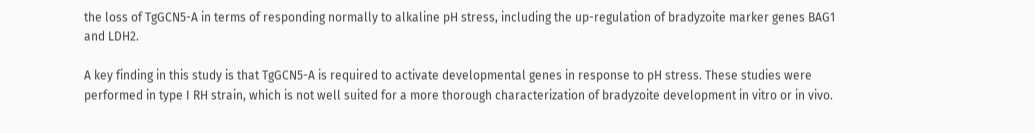the loss of TgGCN5-A in terms of responding normally to alkaline pH stress, including the up-regulation of bradyzoite marker genes BAG1 and LDH2.

A key finding in this study is that TgGCN5-A is required to activate developmental genes in response to pH stress. These studies were performed in type I RH strain, which is not well suited for a more thorough characterization of bradyzoite development in vitro or in vivo.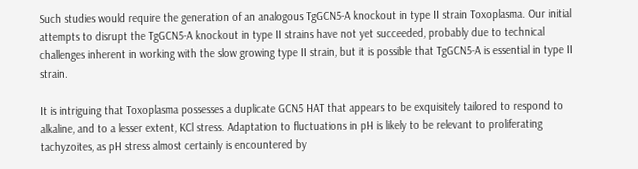Such studies would require the generation of an analogous TgGCN5-A knockout in type II strain Toxoplasma. Our initial attempts to disrupt the TgGCN5-A knockout in type II strains have not yet succeeded, probably due to technical challenges inherent in working with the slow growing type II strain, but it is possible that TgGCN5-A is essential in type II strain.

It is intriguing that Toxoplasma possesses a duplicate GCN5 HAT that appears to be exquisitely tailored to respond to alkaline, and to a lesser extent, KCl stress. Adaptation to fluctuations in pH is likely to be relevant to proliferating tachyzoites, as pH stress almost certainly is encountered by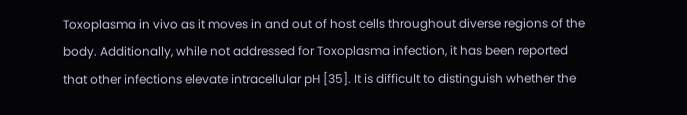Toxoplasma in vivo as it moves in and out of host cells throughout diverse regions of the body. Additionally, while not addressed for Toxoplasma infection, it has been reported that other infections elevate intracellular pH [35]. It is difficult to distinguish whether the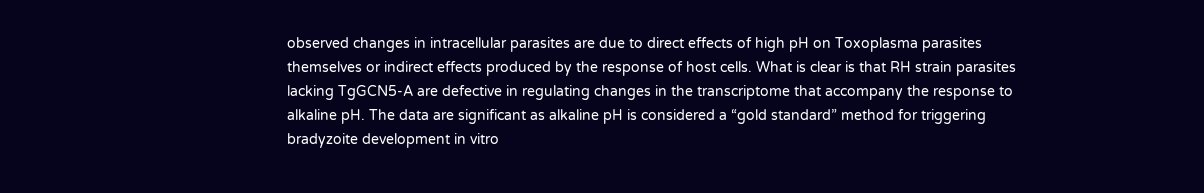observed changes in intracellular parasites are due to direct effects of high pH on Toxoplasma parasites themselves or indirect effects produced by the response of host cells. What is clear is that RH strain parasites lacking TgGCN5-A are defective in regulating changes in the transcriptome that accompany the response to alkaline pH. The data are significant as alkaline pH is considered a “gold standard” method for triggering bradyzoite development in vitro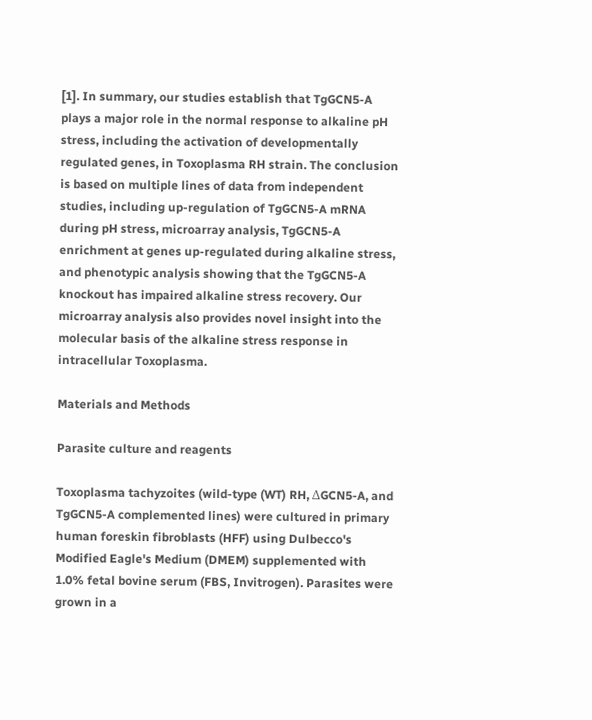[1]. In summary, our studies establish that TgGCN5-A plays a major role in the normal response to alkaline pH stress, including the activation of developmentally regulated genes, in Toxoplasma RH strain. The conclusion is based on multiple lines of data from independent studies, including up-regulation of TgGCN5-A mRNA during pH stress, microarray analysis, TgGCN5-A enrichment at genes up-regulated during alkaline stress, and phenotypic analysis showing that the TgGCN5-A knockout has impaired alkaline stress recovery. Our microarray analysis also provides novel insight into the molecular basis of the alkaline stress response in intracellular Toxoplasma.

Materials and Methods

Parasite culture and reagents

Toxoplasma tachyzoites (wild-type (WT) RH, ΔGCN5-A, and TgGCN5-A complemented lines) were cultured in primary human foreskin fibroblasts (HFF) using Dulbecco's Modified Eagle's Medium (DMEM) supplemented with 1.0% fetal bovine serum (FBS, Invitrogen). Parasites were grown in a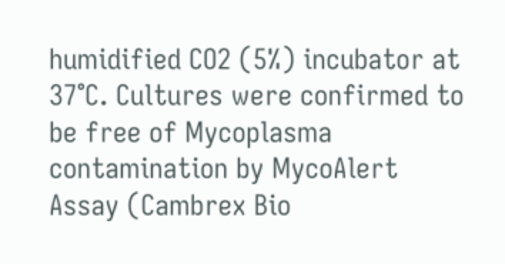humidified CO2 (5%) incubator at 37°C. Cultures were confirmed to be free of Mycoplasma contamination by MycoAlert Assay (Cambrex Bio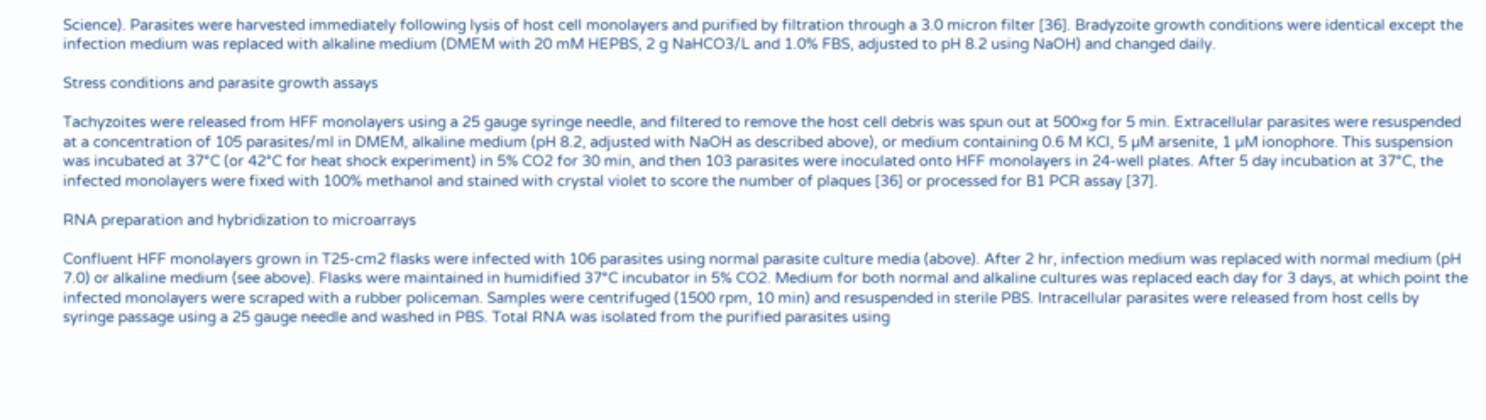Science). Parasites were harvested immediately following lysis of host cell monolayers and purified by filtration through a 3.0 micron filter [36]. Bradyzoite growth conditions were identical except the infection medium was replaced with alkaline medium (DMEM with 20 mM HEPBS, 2 g NaHCO3/L and 1.0% FBS, adjusted to pH 8.2 using NaOH) and changed daily.

Stress conditions and parasite growth assays

Tachyzoites were released from HFF monolayers using a 25 gauge syringe needle, and filtered to remove the host cell debris was spun out at 500×g for 5 min. Extracellular parasites were resuspended at a concentration of 105 parasites/ml in DMEM, alkaline medium (pH 8.2, adjusted with NaOH as described above), or medium containing 0.6 M KCl, 5 µM arsenite, 1 µM ionophore. This suspension was incubated at 37°C (or 42°C for heat shock experiment) in 5% CO2 for 30 min, and then 103 parasites were inoculated onto HFF monolayers in 24-well plates. After 5 day incubation at 37°C, the infected monolayers were fixed with 100% methanol and stained with crystal violet to score the number of plaques [36] or processed for B1 PCR assay [37].

RNA preparation and hybridization to microarrays

Confluent HFF monolayers grown in T25-cm2 flasks were infected with 106 parasites using normal parasite culture media (above). After 2 hr, infection medium was replaced with normal medium (pH 7.0) or alkaline medium (see above). Flasks were maintained in humidified 37°C incubator in 5% CO2. Medium for both normal and alkaline cultures was replaced each day for 3 days, at which point the infected monolayers were scraped with a rubber policeman. Samples were centrifuged (1500 rpm, 10 min) and resuspended in sterile PBS. Intracellular parasites were released from host cells by syringe passage using a 25 gauge needle and washed in PBS. Total RNA was isolated from the purified parasites using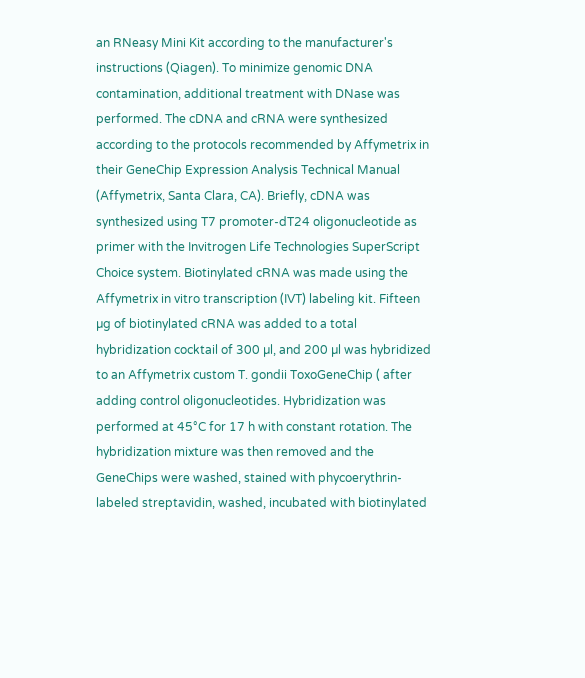an RNeasy Mini Kit according to the manufacturer's instructions (Qiagen). To minimize genomic DNA contamination, additional treatment with DNase was performed. The cDNA and cRNA were synthesized according to the protocols recommended by Affymetrix in their GeneChip Expression Analysis Technical Manual (Affymetrix, Santa Clara, CA). Briefly, cDNA was synthesized using T7 promoter-dT24 oligonucleotide as primer with the Invitrogen Life Technologies SuperScript Choice system. Biotinylated cRNA was made using the Affymetrix in vitro transcription (IVT) labeling kit. Fifteen µg of biotinylated cRNA was added to a total hybridization cocktail of 300 µl, and 200 µl was hybridized to an Affymetrix custom T. gondii ToxoGeneChip ( after adding control oligonucleotides. Hybridization was performed at 45°C for 17 h with constant rotation. The hybridization mixture was then removed and the GeneChips were washed, stained with phycoerythrin-labeled streptavidin, washed, incubated with biotinylated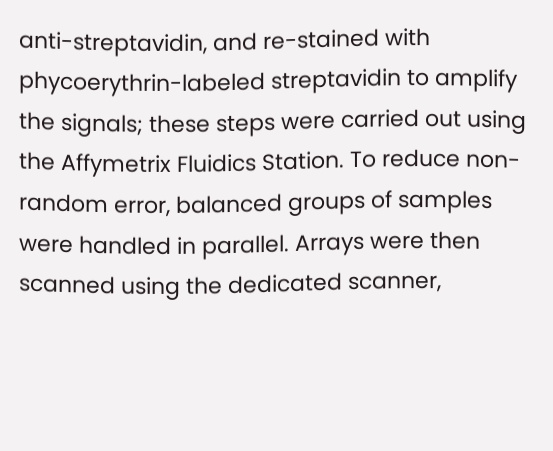anti-streptavidin, and re-stained with phycoerythrin-labeled streptavidin to amplify the signals; these steps were carried out using the Affymetrix Fluidics Station. To reduce non-random error, balanced groups of samples were handled in parallel. Arrays were then scanned using the dedicated scanner,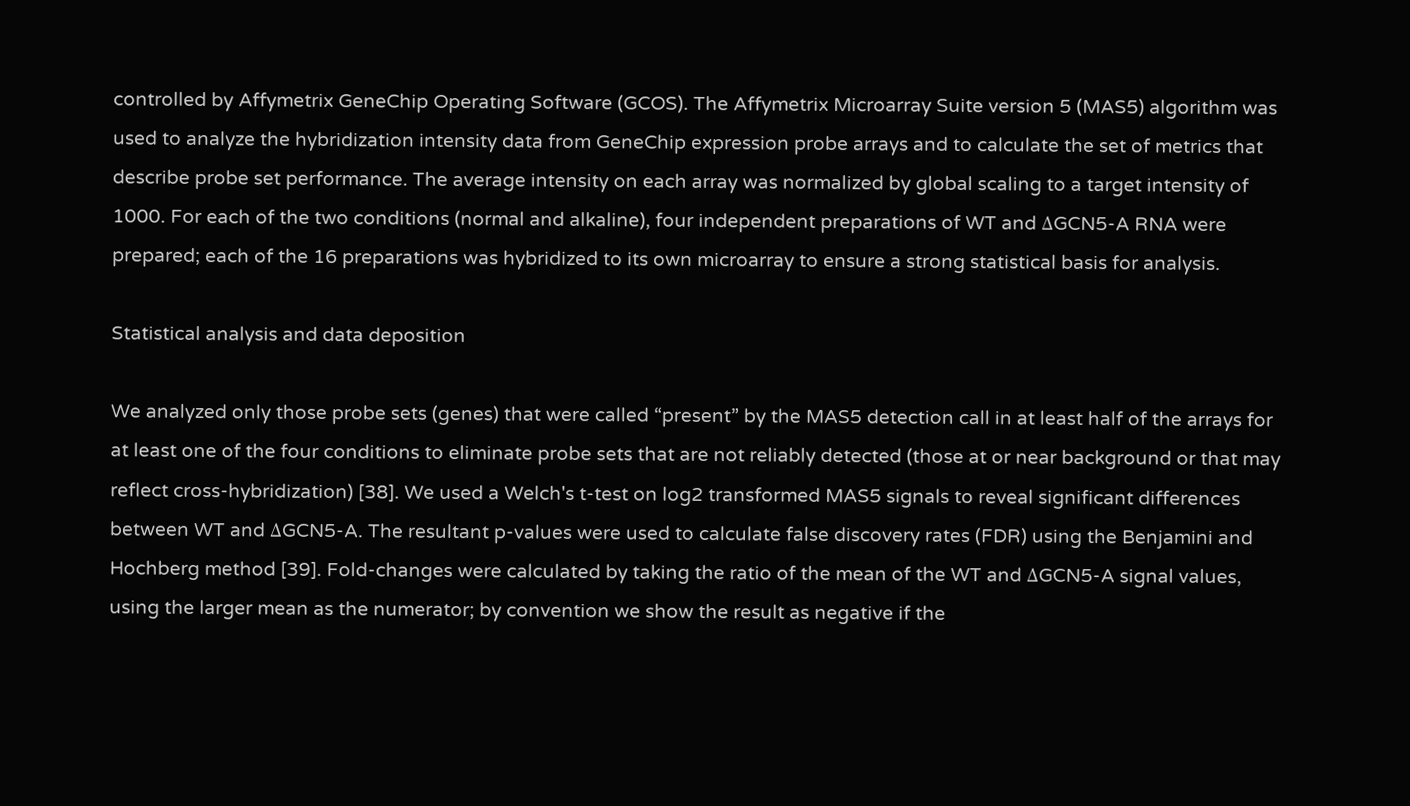controlled by Affymetrix GeneChip Operating Software (GCOS). The Affymetrix Microarray Suite version 5 (MAS5) algorithm was used to analyze the hybridization intensity data from GeneChip expression probe arrays and to calculate the set of metrics that describe probe set performance. The average intensity on each array was normalized by global scaling to a target intensity of 1000. For each of the two conditions (normal and alkaline), four independent preparations of WT and ΔGCN5-A RNA were prepared; each of the 16 preparations was hybridized to its own microarray to ensure a strong statistical basis for analysis.

Statistical analysis and data deposition

We analyzed only those probe sets (genes) that were called “present” by the MAS5 detection call in at least half of the arrays for at least one of the four conditions to eliminate probe sets that are not reliably detected (those at or near background or that may reflect cross-hybridization) [38]. We used a Welch's t-test on log2 transformed MAS5 signals to reveal significant differences between WT and ΔGCN5-A. The resultant p-values were used to calculate false discovery rates (FDR) using the Benjamini and Hochberg method [39]. Fold-changes were calculated by taking the ratio of the mean of the WT and ΔGCN5-A signal values, using the larger mean as the numerator; by convention we show the result as negative if the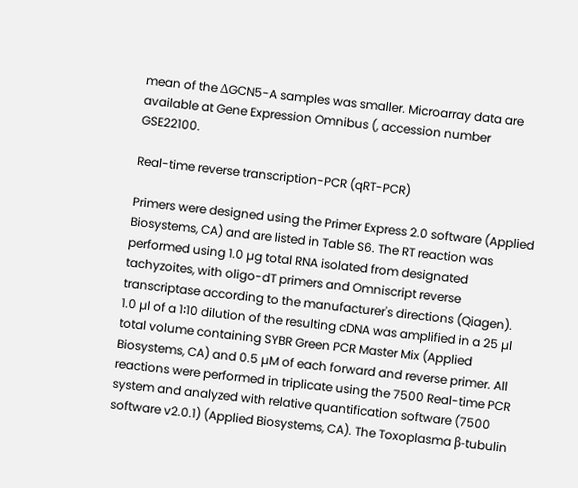mean of the ΔGCN5-A samples was smaller. Microarray data are available at Gene Expression Omnibus (, accession number GSE22100.

Real-time reverse transcription-PCR (qRT-PCR)

Primers were designed using the Primer Express 2.0 software (Applied Biosystems, CA) and are listed in Table S6. The RT reaction was performed using 1.0 µg total RNA isolated from designated tachyzoites, with oligo-dT primers and Omniscript reverse transcriptase according to the manufacturer's directions (Qiagen). 1.0 µl of a 1∶10 dilution of the resulting cDNA was amplified in a 25 µl total volume containing SYBR Green PCR Master Mix (Applied Biosystems, CA) and 0.5 µM of each forward and reverse primer. All reactions were performed in triplicate using the 7500 Real-time PCR system and analyzed with relative quantification software (7500 software v2.0.1) (Applied Biosystems, CA). The Toxoplasma β-tubulin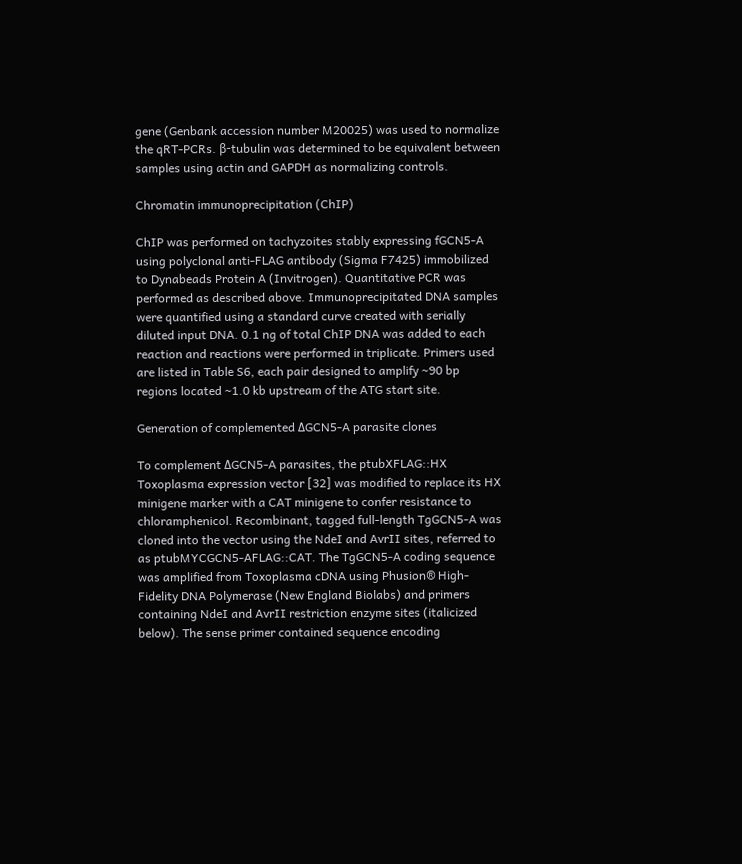gene (Genbank accession number M20025) was used to normalize the qRT-PCRs. β-tubulin was determined to be equivalent between samples using actin and GAPDH as normalizing controls.

Chromatin immunoprecipitation (ChIP)

ChIP was performed on tachyzoites stably expressing fGCN5-A using polyclonal anti-FLAG antibody (Sigma F7425) immobilized to Dynabeads Protein A (Invitrogen). Quantitative PCR was performed as described above. Immunoprecipitated DNA samples were quantified using a standard curve created with serially diluted input DNA. 0.1 ng of total ChIP DNA was added to each reaction and reactions were performed in triplicate. Primers used are listed in Table S6, each pair designed to amplify ∼90 bp regions located ∼1.0 kb upstream of the ATG start site.

Generation of complemented ΔGCN5-A parasite clones

To complement ΔGCN5-A parasites, the ptubXFLAG::HX Toxoplasma expression vector [32] was modified to replace its HX minigene marker with a CAT minigene to confer resistance to chloramphenicol. Recombinant, tagged full-length TgGCN5-A was cloned into the vector using the NdeI and AvrII sites, referred to as ptubMYCGCN5-AFLAG::CAT. The TgGCN5-A coding sequence was amplified from Toxoplasma cDNA using Phusion® High-Fidelity DNA Polymerase (New England Biolabs) and primers containing NdeI and AvrII restriction enzyme sites (italicized below). The sense primer contained sequence encoding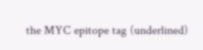the MYC epitope tag (underlined)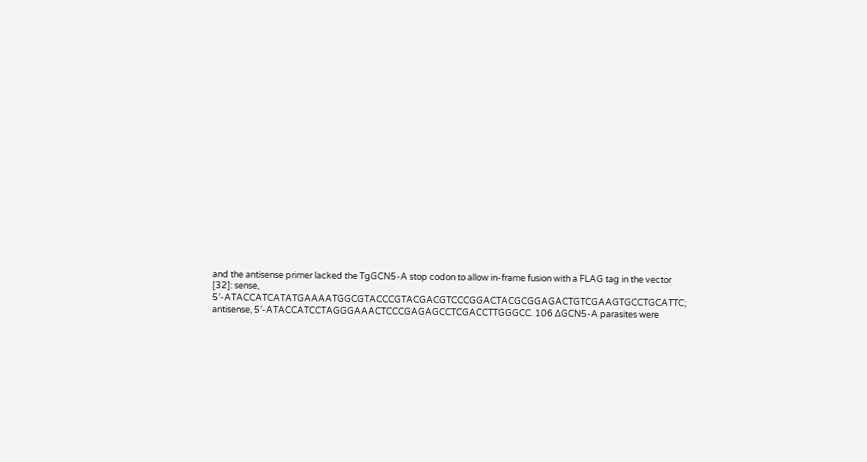and the antisense primer lacked the TgGCN5-A stop codon to allow in-frame fusion with a FLAG tag in the vector [32]: sense, 5′-ATACCATCATATGAAAATGGCGTACCCGTACGACGTCCCGGACTACGCGGAGACTGTCGAAGTGCCTGCATTC; antisense, 5′-ATACCATCCTAGGGAAACTCCCGAGAGCCTCGACCTTGGGCC. 106 ΔGCN5-A parasites were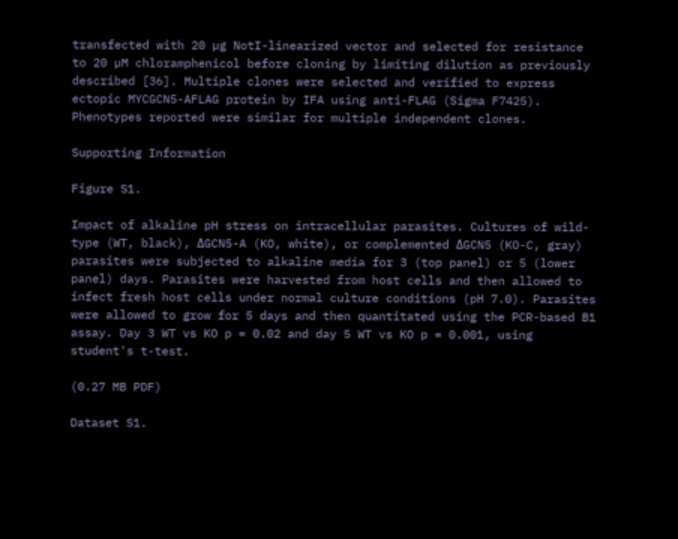transfected with 20 µg NotI-linearized vector and selected for resistance to 20 µM chloramphenicol before cloning by limiting dilution as previously described [36]. Multiple clones were selected and verified to express ectopic MYCGCN5-AFLAG protein by IFA using anti-FLAG (Sigma F7425). Phenotypes reported were similar for multiple independent clones.

Supporting Information

Figure S1.

Impact of alkaline pH stress on intracellular parasites. Cultures of wild-type (WT, black), ΔGCN5-A (KO, white), or complemented ΔGCN5 (KO-C, gray) parasites were subjected to alkaline media for 3 (top panel) or 5 (lower panel) days. Parasites were harvested from host cells and then allowed to infect fresh host cells under normal culture conditions (pH 7.0). Parasites were allowed to grow for 5 days and then quantitated using the PCR-based B1 assay. Day 3 WT vs KO p = 0.02 and day 5 WT vs KO p = 0.001, using student's t-test.

(0.27 MB PDF)

Dataset S1.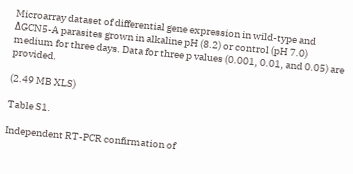Microarray dataset of differential gene expression in wild-type and ΔGCN5-A parasites grown in alkaline pH (8.2) or control (pH 7.0) medium for three days. Data for three p values (0.001, 0.01, and 0.05) are provided.

(2.49 MB XLS)

Table S1.

Independent RT-PCR confirmation of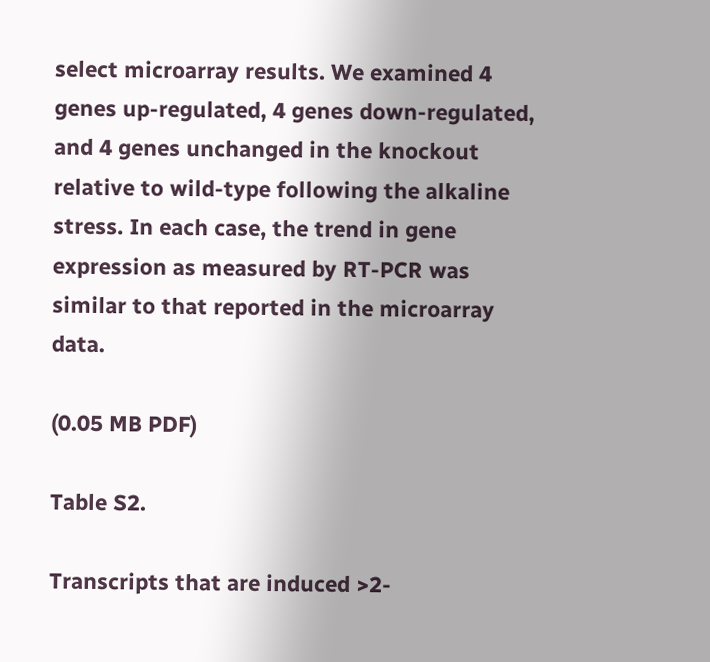select microarray results. We examined 4 genes up-regulated, 4 genes down-regulated, and 4 genes unchanged in the knockout relative to wild-type following the alkaline stress. In each case, the trend in gene expression as measured by RT-PCR was similar to that reported in the microarray data.

(0.05 MB PDF)

Table S2.

Transcripts that are induced >2-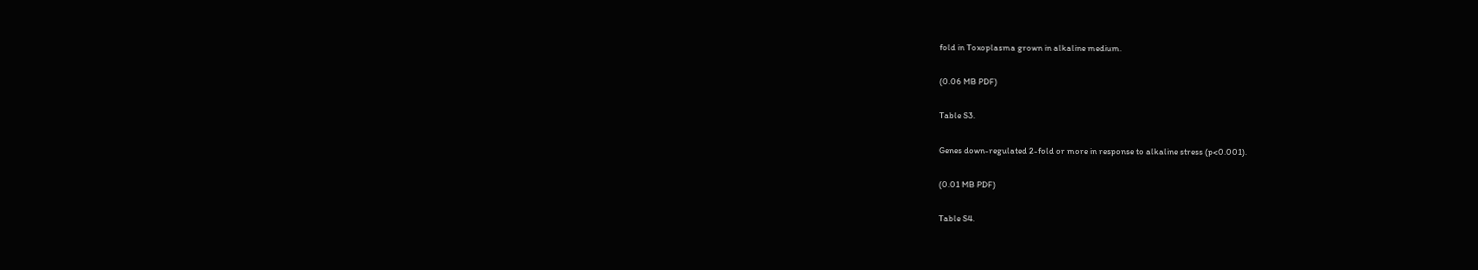fold in Toxoplasma grown in alkaline medium.

(0.06 MB PDF)

Table S3.

Genes down-regulated 2-fold or more in response to alkaline stress (p<0.001).

(0.01 MB PDF)

Table S4.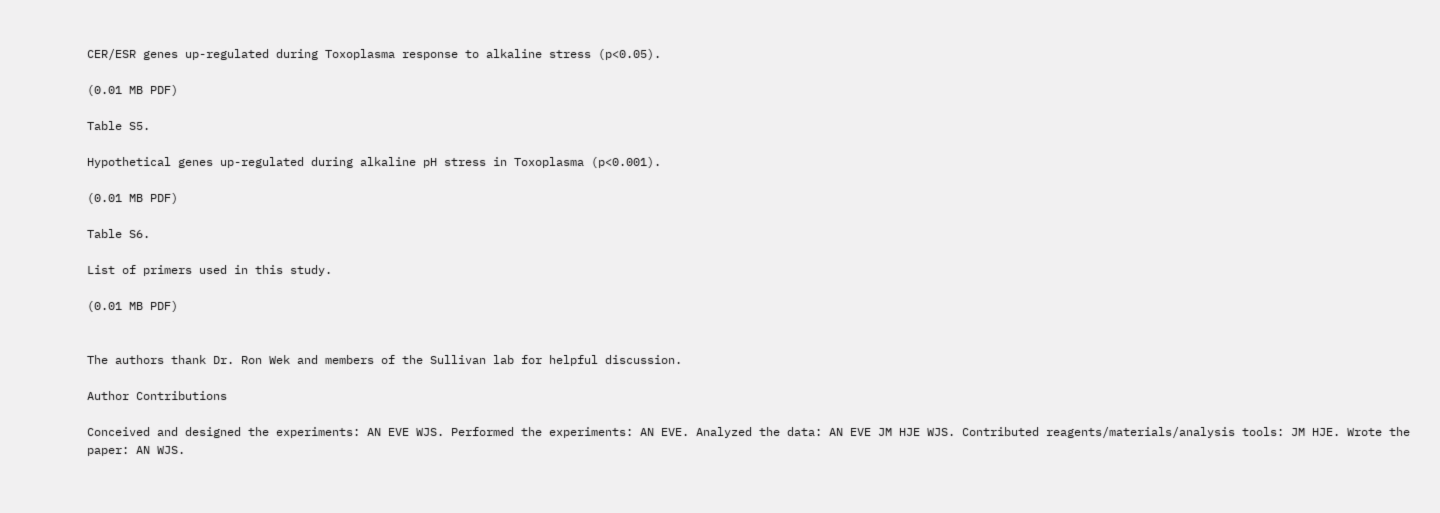CER/ESR genes up-regulated during Toxoplasma response to alkaline stress (p<0.05).

(0.01 MB PDF)

Table S5.

Hypothetical genes up-regulated during alkaline pH stress in Toxoplasma (p<0.001).

(0.01 MB PDF)

Table S6.

List of primers used in this study.

(0.01 MB PDF)


The authors thank Dr. Ron Wek and members of the Sullivan lab for helpful discussion.

Author Contributions

Conceived and designed the experiments: AN EVE WJS. Performed the experiments: AN EVE. Analyzed the data: AN EVE JM HJE WJS. Contributed reagents/materials/analysis tools: JM HJE. Wrote the paper: AN WJS.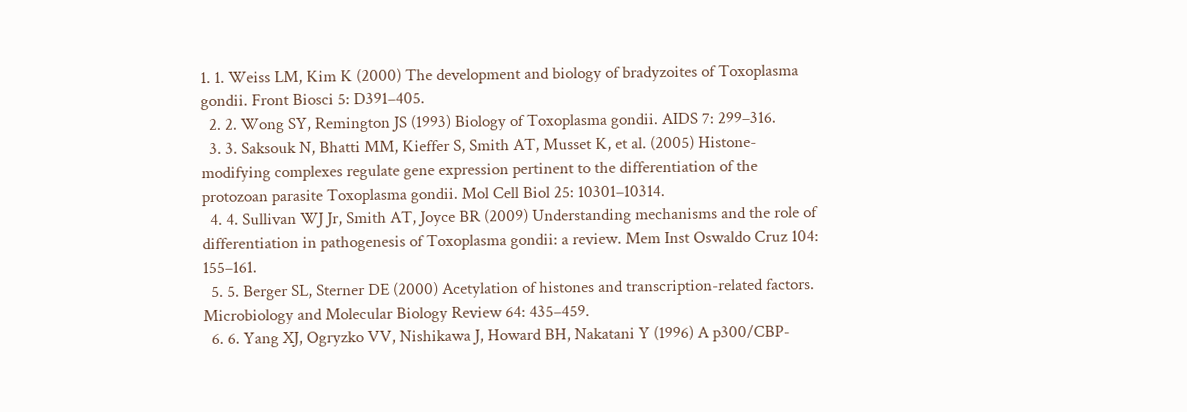1. 1. Weiss LM, Kim K (2000) The development and biology of bradyzoites of Toxoplasma gondii. Front Biosci 5: D391–405.
  2. 2. Wong SY, Remington JS (1993) Biology of Toxoplasma gondii. AIDS 7: 299–316.
  3. 3. Saksouk N, Bhatti MM, Kieffer S, Smith AT, Musset K, et al. (2005) Histone-modifying complexes regulate gene expression pertinent to the differentiation of the protozoan parasite Toxoplasma gondii. Mol Cell Biol 25: 10301–10314.
  4. 4. Sullivan WJ Jr, Smith AT, Joyce BR (2009) Understanding mechanisms and the role of differentiation in pathogenesis of Toxoplasma gondii: a review. Mem Inst Oswaldo Cruz 104: 155–161.
  5. 5. Berger SL, Sterner DE (2000) Acetylation of histones and transcription-related factors. Microbiology and Molecular Biology Review 64: 435–459.
  6. 6. Yang XJ, Ogryzko VV, Nishikawa J, Howard BH, Nakatani Y (1996) A p300/CBP-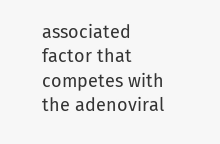associated factor that competes with the adenoviral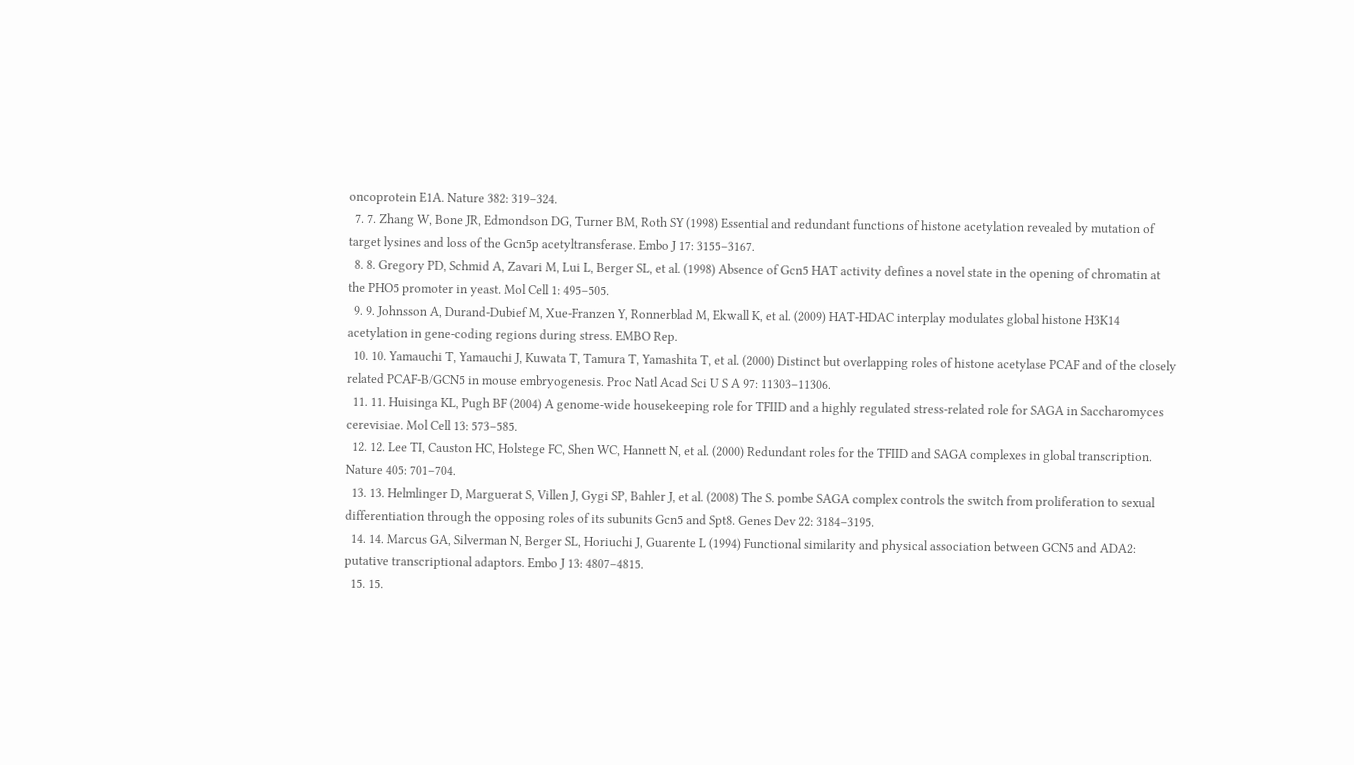oncoprotein E1A. Nature 382: 319–324.
  7. 7. Zhang W, Bone JR, Edmondson DG, Turner BM, Roth SY (1998) Essential and redundant functions of histone acetylation revealed by mutation of target lysines and loss of the Gcn5p acetyltransferase. Embo J 17: 3155–3167.
  8. 8. Gregory PD, Schmid A, Zavari M, Lui L, Berger SL, et al. (1998) Absence of Gcn5 HAT activity defines a novel state in the opening of chromatin at the PHO5 promoter in yeast. Mol Cell 1: 495–505.
  9. 9. Johnsson A, Durand-Dubief M, Xue-Franzen Y, Ronnerblad M, Ekwall K, et al. (2009) HAT-HDAC interplay modulates global histone H3K14 acetylation in gene-coding regions during stress. EMBO Rep.
  10. 10. Yamauchi T, Yamauchi J, Kuwata T, Tamura T, Yamashita T, et al. (2000) Distinct but overlapping roles of histone acetylase PCAF and of the closely related PCAF-B/GCN5 in mouse embryogenesis. Proc Natl Acad Sci U S A 97: 11303–11306.
  11. 11. Huisinga KL, Pugh BF (2004) A genome-wide housekeeping role for TFIID and a highly regulated stress-related role for SAGA in Saccharomyces cerevisiae. Mol Cell 13: 573–585.
  12. 12. Lee TI, Causton HC, Holstege FC, Shen WC, Hannett N, et al. (2000) Redundant roles for the TFIID and SAGA complexes in global transcription. Nature 405: 701–704.
  13. 13. Helmlinger D, Marguerat S, Villen J, Gygi SP, Bahler J, et al. (2008) The S. pombe SAGA complex controls the switch from proliferation to sexual differentiation through the opposing roles of its subunits Gcn5 and Spt8. Genes Dev 22: 3184–3195.
  14. 14. Marcus GA, Silverman N, Berger SL, Horiuchi J, Guarente L (1994) Functional similarity and physical association between GCN5 and ADA2: putative transcriptional adaptors. Embo J 13: 4807–4815.
  15. 15.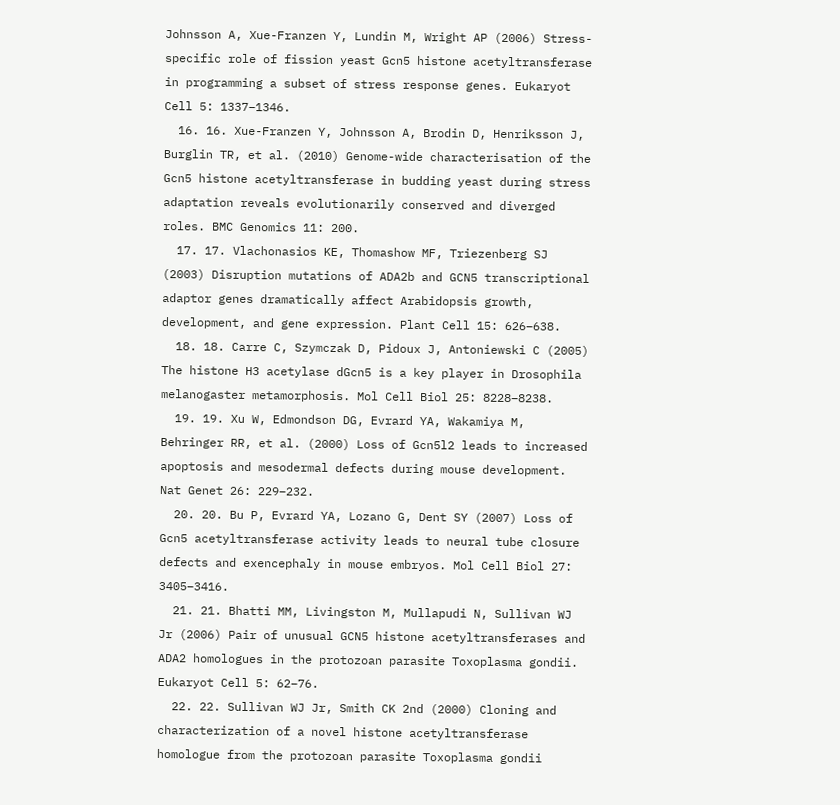Johnsson A, Xue-Franzen Y, Lundin M, Wright AP (2006) Stress-specific role of fission yeast Gcn5 histone acetyltransferase in programming a subset of stress response genes. Eukaryot Cell 5: 1337–1346.
  16. 16. Xue-Franzen Y, Johnsson A, Brodin D, Henriksson J, Burglin TR, et al. (2010) Genome-wide characterisation of the Gcn5 histone acetyltransferase in budding yeast during stress adaptation reveals evolutionarily conserved and diverged roles. BMC Genomics 11: 200.
  17. 17. Vlachonasios KE, Thomashow MF, Triezenberg SJ (2003) Disruption mutations of ADA2b and GCN5 transcriptional adaptor genes dramatically affect Arabidopsis growth, development, and gene expression. Plant Cell 15: 626–638.
  18. 18. Carre C, Szymczak D, Pidoux J, Antoniewski C (2005) The histone H3 acetylase dGcn5 is a key player in Drosophila melanogaster metamorphosis. Mol Cell Biol 25: 8228–8238.
  19. 19. Xu W, Edmondson DG, Evrard YA, Wakamiya M, Behringer RR, et al. (2000) Loss of Gcn5l2 leads to increased apoptosis and mesodermal defects during mouse development. Nat Genet 26: 229–232.
  20. 20. Bu P, Evrard YA, Lozano G, Dent SY (2007) Loss of Gcn5 acetyltransferase activity leads to neural tube closure defects and exencephaly in mouse embryos. Mol Cell Biol 27: 3405–3416.
  21. 21. Bhatti MM, Livingston M, Mullapudi N, Sullivan WJ Jr (2006) Pair of unusual GCN5 histone acetyltransferases and ADA2 homologues in the protozoan parasite Toxoplasma gondii. Eukaryot Cell 5: 62–76.
  22. 22. Sullivan WJ Jr, Smith CK 2nd (2000) Cloning and characterization of a novel histone acetyltransferase homologue from the protozoan parasite Toxoplasma gondii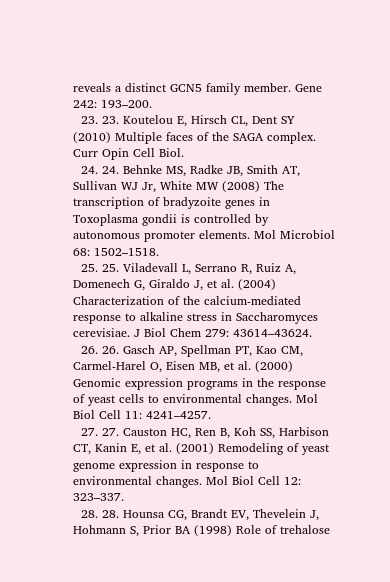reveals a distinct GCN5 family member. Gene 242: 193–200.
  23. 23. Koutelou E, Hirsch CL, Dent SY (2010) Multiple faces of the SAGA complex. Curr Opin Cell Biol.
  24. 24. Behnke MS, Radke JB, Smith AT, Sullivan WJ Jr, White MW (2008) The transcription of bradyzoite genes in Toxoplasma gondii is controlled by autonomous promoter elements. Mol Microbiol 68: 1502–1518.
  25. 25. Viladevall L, Serrano R, Ruiz A, Domenech G, Giraldo J, et al. (2004) Characterization of the calcium-mediated response to alkaline stress in Saccharomyces cerevisiae. J Biol Chem 279: 43614–43624.
  26. 26. Gasch AP, Spellman PT, Kao CM, Carmel-Harel O, Eisen MB, et al. (2000) Genomic expression programs in the response of yeast cells to environmental changes. Mol Biol Cell 11: 4241–4257.
  27. 27. Causton HC, Ren B, Koh SS, Harbison CT, Kanin E, et al. (2001) Remodeling of yeast genome expression in response to environmental changes. Mol Biol Cell 12: 323–337.
  28. 28. Hounsa CG, Brandt EV, Thevelein J, Hohmann S, Prior BA (1998) Role of trehalose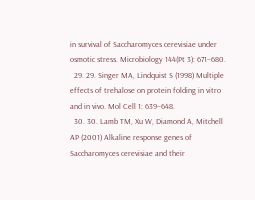in survival of Saccharomyces cerevisiae under osmotic stress. Microbiology 144(Pt 3): 671–680.
  29. 29. Singer MA, Lindquist S (1998) Multiple effects of trehalose on protein folding in vitro and in vivo. Mol Cell 1: 639–648.
  30. 30. Lamb TM, Xu W, Diamond A, Mitchell AP (2001) Alkaline response genes of Saccharomyces cerevisiae and their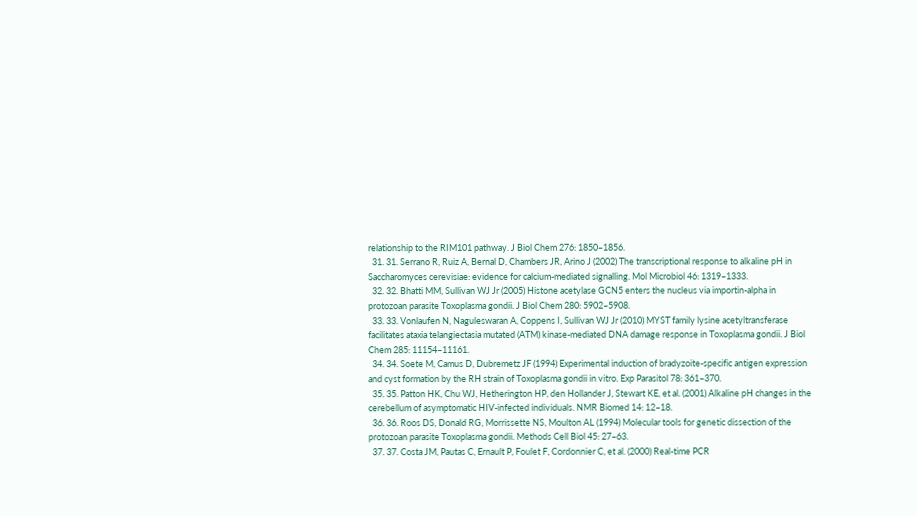relationship to the RIM101 pathway. J Biol Chem 276: 1850–1856.
  31. 31. Serrano R, Ruiz A, Bernal D, Chambers JR, Arino J (2002) The transcriptional response to alkaline pH in Saccharomyces cerevisiae: evidence for calcium-mediated signalling. Mol Microbiol 46: 1319–1333.
  32. 32. Bhatti MM, Sullivan WJ Jr (2005) Histone acetylase GCN5 enters the nucleus via importin-alpha in protozoan parasite Toxoplasma gondii. J Biol Chem 280: 5902–5908.
  33. 33. Vonlaufen N, Naguleswaran A, Coppens I, Sullivan WJ Jr (2010) MYST family lysine acetyltransferase facilitates ataxia telangiectasia mutated (ATM) kinase-mediated DNA damage response in Toxoplasma gondii. J Biol Chem 285: 11154–11161.
  34. 34. Soete M, Camus D, Dubremetz JF (1994) Experimental induction of bradyzoite-specific antigen expression and cyst formation by the RH strain of Toxoplasma gondii in vitro. Exp Parasitol 78: 361–370.
  35. 35. Patton HK, Chu WJ, Hetherington HP, den Hollander J, Stewart KE, et al. (2001) Alkaline pH changes in the cerebellum of asymptomatic HIV-infected individuals. NMR Biomed 14: 12–18.
  36. 36. Roos DS, Donald RG, Morrissette NS, Moulton AL (1994) Molecular tools for genetic dissection of the protozoan parasite Toxoplasma gondii. Methods Cell Biol 45: 27–63.
  37. 37. Costa JM, Pautas C, Ernault P, Foulet F, Cordonnier C, et al. (2000) Real-time PCR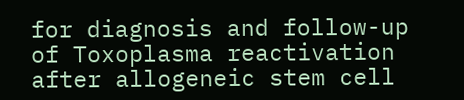for diagnosis and follow-up of Toxoplasma reactivation after allogeneic stem cell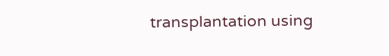transplantation using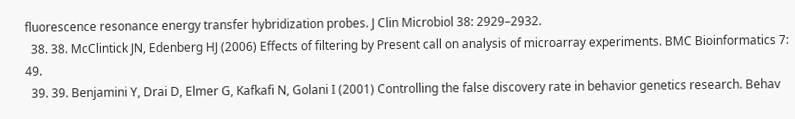fluorescence resonance energy transfer hybridization probes. J Clin Microbiol 38: 2929–2932.
  38. 38. McClintick JN, Edenberg HJ (2006) Effects of filtering by Present call on analysis of microarray experiments. BMC Bioinformatics 7: 49.
  39. 39. Benjamini Y, Drai D, Elmer G, Kafkafi N, Golani I (2001) Controlling the false discovery rate in behavior genetics research. Behav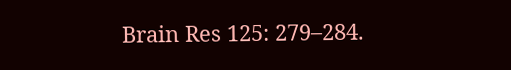Brain Res 125: 279–284.